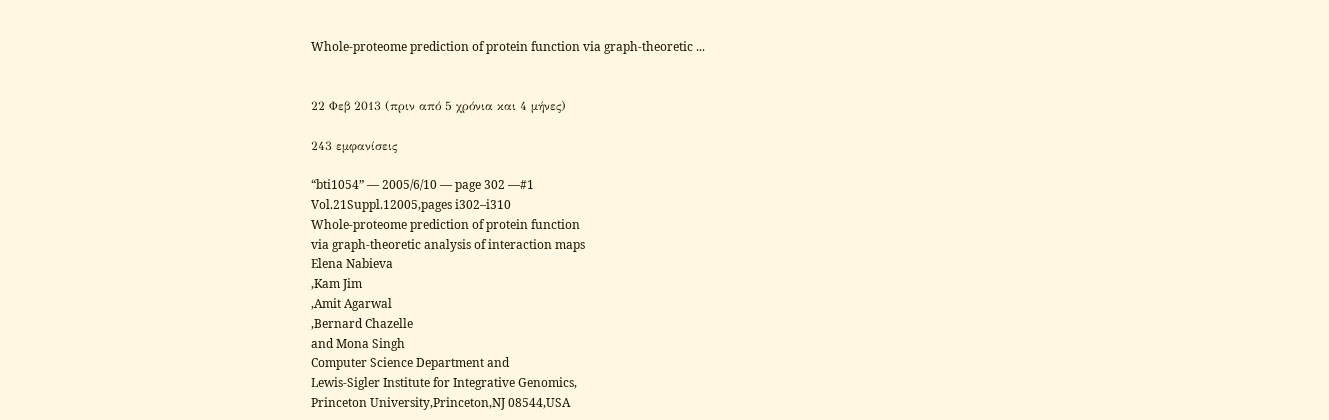Whole-proteome prediction of protein function via graph-theoretic ...


22 Φεβ 2013 (πριν από 5 χρόνια και 4 μήνες)

243 εμφανίσεις

“bti1054” — 2005/6/10 — page 302 —#1
Vol.21Suppl.12005,pages i302–i310
Whole-proteome prediction of protein function
via graph-theoretic analysis of interaction maps
Elena Nabieva
,Kam Jim
,Amit Agarwal
,Bernard Chazelle
and Mona Singh
Computer Science Department and
Lewis-Sigler Institute for Integrative Genomics,
Princeton University,Princeton,NJ 08544,USA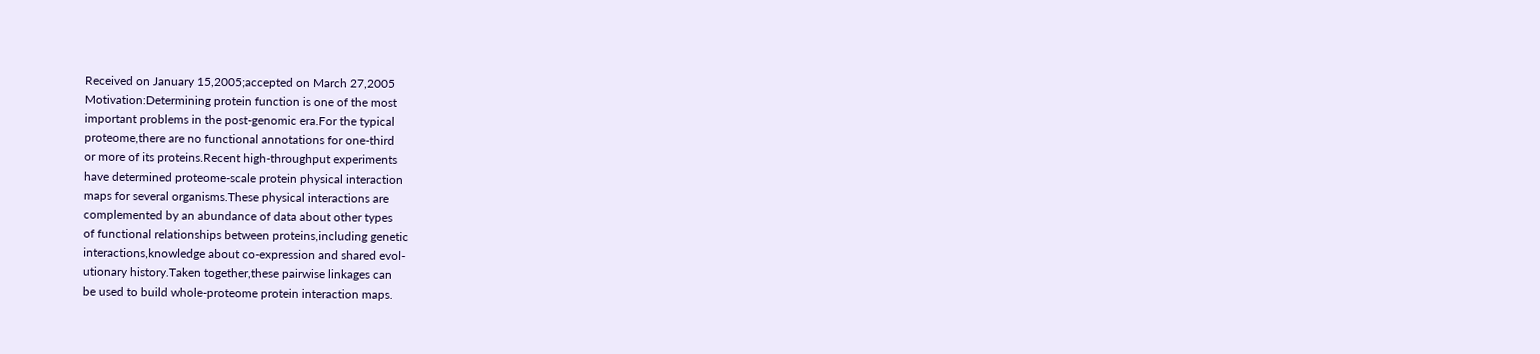Received on January 15,2005;accepted on March 27,2005
Motivation:Determining protein function is one of the most
important problems in the post-genomic era.For the typical
proteome,there are no functional annotations for one-third
or more of its proteins.Recent high-throughput experiments
have determined proteome-scale protein physical interaction
maps for several organisms.These physical interactions are
complemented by an abundance of data about other types
of functional relationships between proteins,including genetic
interactions,knowledge about co-expression and shared evol-
utionary history.Taken together,these pairwise linkages can
be used to build whole-proteome protein interaction maps.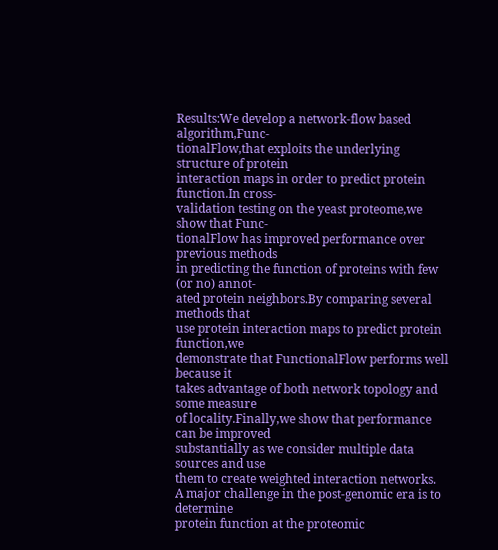Results:We develop a network-flow based algorithm,Func-
tionalFlow,that exploits the underlying structure of protein
interaction maps in order to predict protein function.In cross-
validation testing on the yeast proteome,we show that Func-
tionalFlow has improved performance over previous methods
in predicting the function of proteins with few (or no) annot-
ated protein neighbors.By comparing several methods that
use protein interaction maps to predict protein function,we
demonstrate that FunctionalFlow performs well because it
takes advantage of both network topology and some measure
of locality.Finally,we show that performance can be improved
substantially as we consider multiple data sources and use
them to create weighted interaction networks.
A major challenge in the post-genomic era is to determine
protein function at the proteomic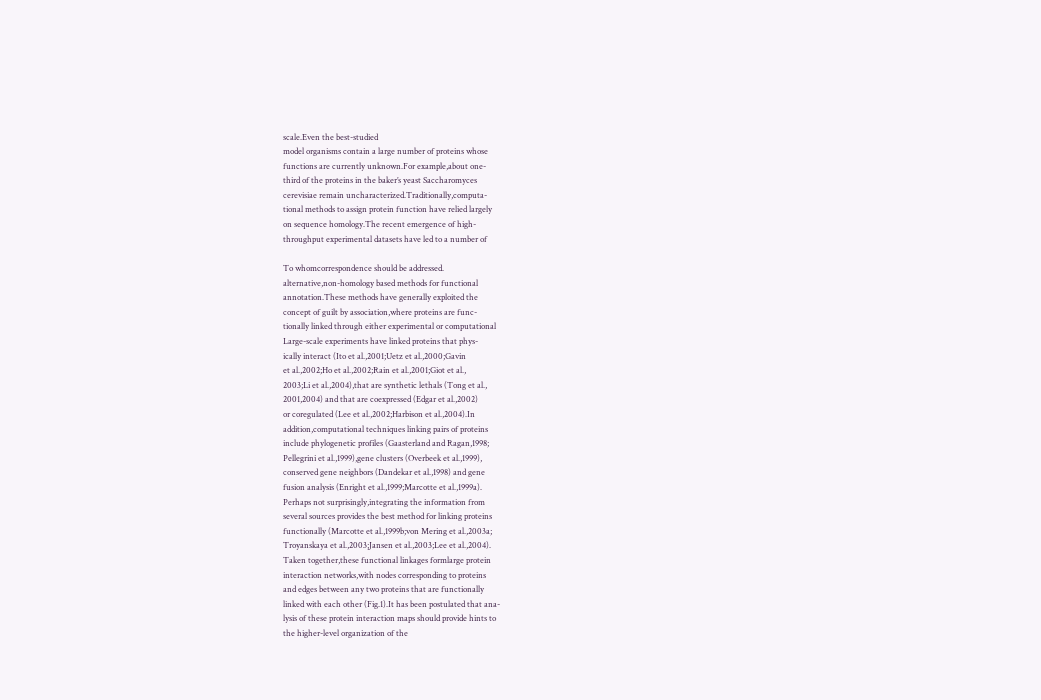scale.Even the best-studied
model organisms contain a large number of proteins whose
functions are currently unknown.For example,about one-
third of the proteins in the baker’s yeast Saccharomyces
cerevisiae remain uncharacterized.Traditionally,computa-
tional methods to assign protein function have relied largely
on sequence homology.The recent emergence of high-
throughput experimental datasets have led to a number of

To whomcorrespondence should be addressed.
alternative,non-homology based methods for functional
annotation.These methods have generally exploited the
concept of guilt by association,where proteins are func-
tionally linked through either experimental or computational
Large-scale experiments have linked proteins that phys-
ically interact (Ito et al.,2001;Uetz et al.,2000;Gavin
et al.,2002;Ho et al.,2002;Rain et al.,2001;Giot et al.,
2003;Li et al.,2004),that are synthetic lethals (Tong et al.,
2001,2004) and that are coexpressed (Edgar et al.,2002)
or coregulated (Lee et al.,2002;Harbison et al.,2004).In
addition,computational techniques linking pairs of proteins
include phylogenetic profiles (Gaasterland and Ragan,1998;
Pellegrini et al.,1999),gene clusters (Overbeek et al.,1999),
conserved gene neighbors (Dandekar et al.,1998) and gene
fusion analysis (Enright et al.,1999;Marcotte et al.,1999a).
Perhaps not surprisingly,integrating the information from
several sources provides the best method for linking proteins
functionally (Marcotte et al.,1999b;von Mering et al.,2003a;
Troyanskaya et al.,2003;Jansen et al.,2003;Lee et al.,2004).
Taken together,these functional linkages formlarge protein
interaction networks,with nodes corresponding to proteins
and edges between any two proteins that are functionally
linked with each other (Fig.1).It has been postulated that ana-
lysis of these protein interaction maps should provide hints to
the higher-level organization of the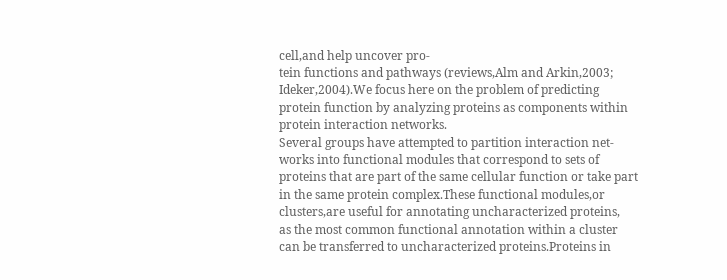cell,and help uncover pro-
tein functions and pathways (reviews,Alm and Arkin,2003;
Ideker,2004).We focus here on the problem of predicting
protein function by analyzing proteins as components within
protein interaction networks.
Several groups have attempted to partition interaction net-
works into functional modules that correspond to sets of
proteins that are part of the same cellular function or take part
in the same protein complex.These functional modules,or
clusters,are useful for annotating uncharacterized proteins,
as the most common functional annotation within a cluster
can be transferred to uncharacterized proteins.Proteins in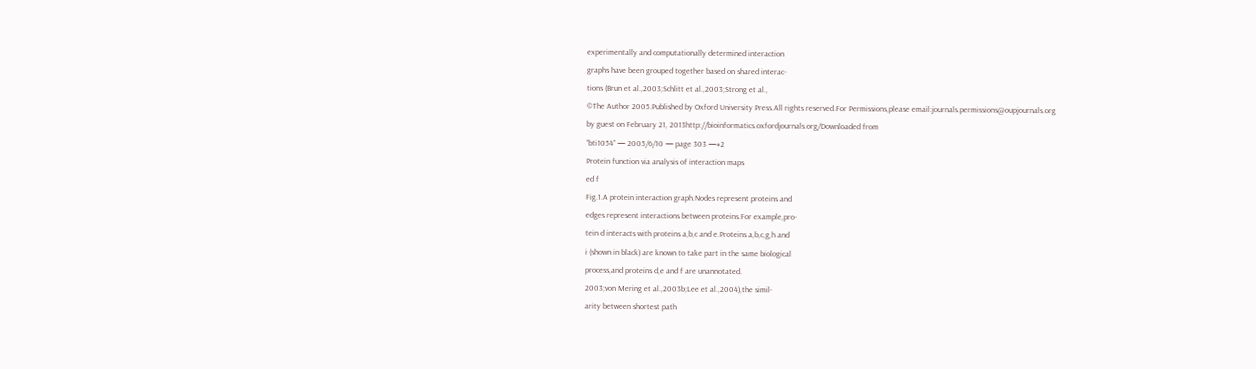experimentally and computationally determined interaction
graphs have been grouped together based on shared interac-
tions (Brun et al.,2003;Schlitt et al.,2003;Strong et al.,
©The Author 2005.Published by Oxford University Press.All rights reserved.For Permissions,please email:journals.permissions@oupjournals.org
by guest on February 21, 2013http://bioinformatics.oxfordjournals.org/Downloaded from
“bti1054” — 2005/6/10 — page 303 —#2
Protein function via analysis of interaction maps
ed f
Fig.1.A protein interaction graph.Nodes represent proteins and
edges represent interactions between proteins.For example,pro-
tein d interacts with proteins a,b,c and e.Proteins a,b,c,g,h and
i (shown in black) are known to take part in the same biological
process,and proteins d,e and f are unannotated.
2003;von Mering et al.,2003b;Lee et al.,2004),the simil-
arity between shortest path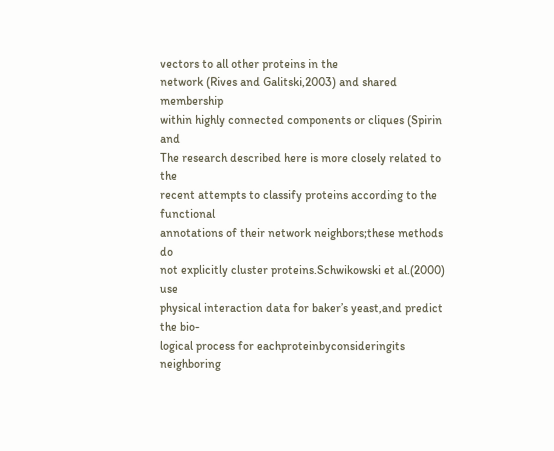vectors to all other proteins in the
network (Rives and Galitski,2003) and shared membership
within highly connected components or cliques (Spirin and
The research described here is more closely related to the
recent attempts to classify proteins according to the functional
annotations of their network neighbors;these methods do
not explicitly cluster proteins.Schwikowski et al.(2000) use
physical interaction data for baker’s yeast,and predict the bio-
logical process for eachproteinbyconsideringits neighboring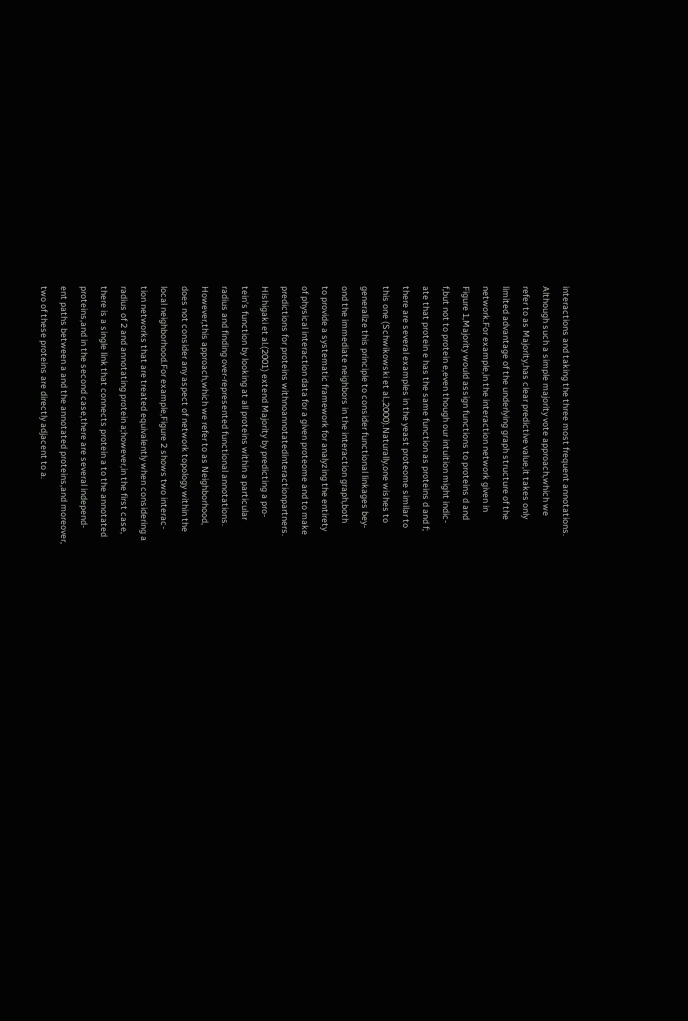interactions and taking the three most frequent annotations.
Although such a simple majority vote approach,which we
refer to as Majority,has clear predictive value,it takes only
limited advantage of the underlying graph structure of the
network.For example,in the interaction network given in
Figure 1,Majority would assign functions to proteins d and
f,but not to protein e,even though our intuition might indic-
ate that protein e has the same function as proteins d and f;
there are several examples in the yeast proteome similar to
this one (Schwikowski et al.,2000).Naturally,one wishes to
generalize this principle to consider functional linkages bey-
ond the immediate neighbors in the interaction graph,both
to provide a systematic framework for analyzing the entirety
of physical interaction data for a given proteome and to make
predictions for proteins withnoannotatedinteractionpartners.
Hishigaki et al.(2001) extend Majority by predicting a pro-
tein’s function by looking at all proteins within a particular
radius and finding over-represented functional annotations.
However,this approach,which we refer to as Neighborhood,
does not consider any aspect of network topology within the
local neighborhood.For example,Figure 2 shows two interac-
tion networks that are treated equivalently when considering a
radius of 2 and annotating protein a;however,in the first case,
there is a single link that connects protein a to the annotated
proteins,and in the second case,there are several independ-
ent paths between a and the annotated proteins,and moreover,
two of these proteins are directly adjacent to a.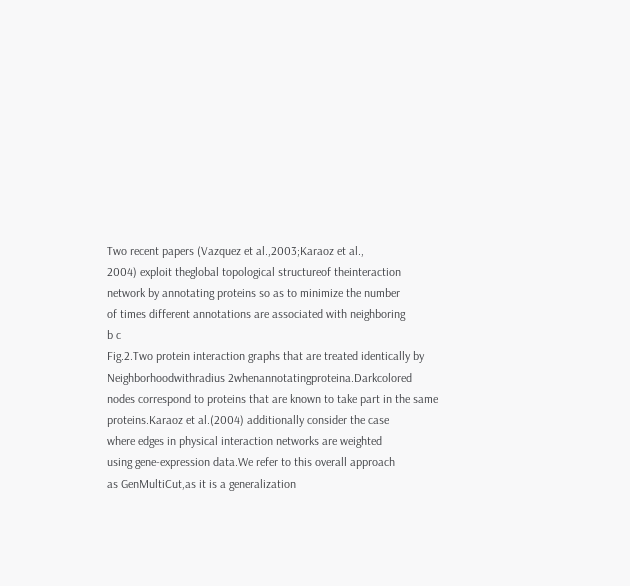Two recent papers (Vazquez et al.,2003;Karaoz et al.,
2004) exploit theglobal topological structureof theinteraction
network by annotating proteins so as to minimize the number
of times different annotations are associated with neighboring
b c
Fig.2.Two protein interaction graphs that are treated identically by
Neighborhoodwithradius 2whenannotatingproteina.Darkcolored
nodes correspond to proteins that are known to take part in the same
proteins.Karaoz et al.(2004) additionally consider the case
where edges in physical interaction networks are weighted
using gene-expression data.We refer to this overall approach
as GenMultiCut,as it is a generalization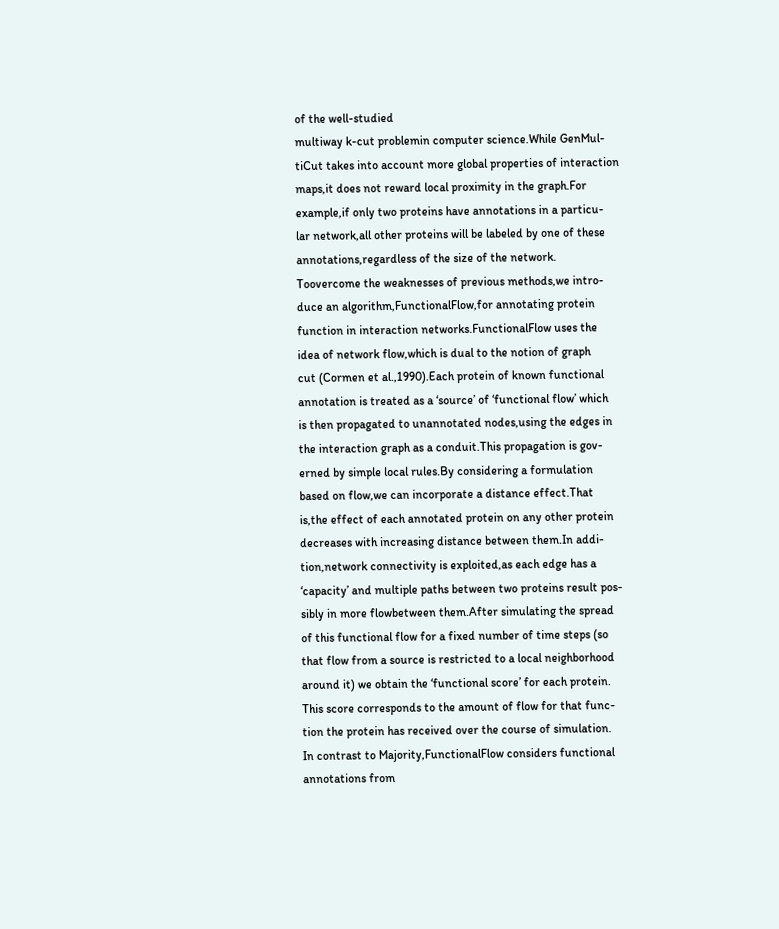of the well-studied
multiway k-cut problemin computer science.While GenMul-
tiCut takes into account more global properties of interaction
maps,it does not reward local proximity in the graph.For
example,if only two proteins have annotations in a particu-
lar network,all other proteins will be labeled by one of these
annotations,regardless of the size of the network.
Toovercome the weaknesses of previous methods,we intro-
duce an algorithm,FunctionalFlow,for annotating protein
function in interaction networks.FunctionalFlow uses the
idea of network flow,which is dual to the notion of graph
cut (Cormen et al.,1990).Each protein of known functional
annotation is treated as a ‘source’ of ‘functional flow’ which
is then propagated to unannotated nodes,using the edges in
the interaction graph as a conduit.This propagation is gov-
erned by simple local rules.By considering a formulation
based on flow,we can incorporate a distance effect.That
is,the effect of each annotated protein on any other protein
decreases with increasing distance between them.In addi-
tion,network connectivity is exploited,as each edge has a
‘capacity’ and multiple paths between two proteins result pos-
sibly in more flowbetween them.After simulating the spread
of this functional flow for a fixed number of time steps (so
that flow from a source is restricted to a local neighborhood
around it) we obtain the ‘functional score’ for each protein.
This score corresponds to the amount of flow for that func-
tion the protein has received over the course of simulation.
In contrast to Majority,FunctionalFlow considers functional
annotations from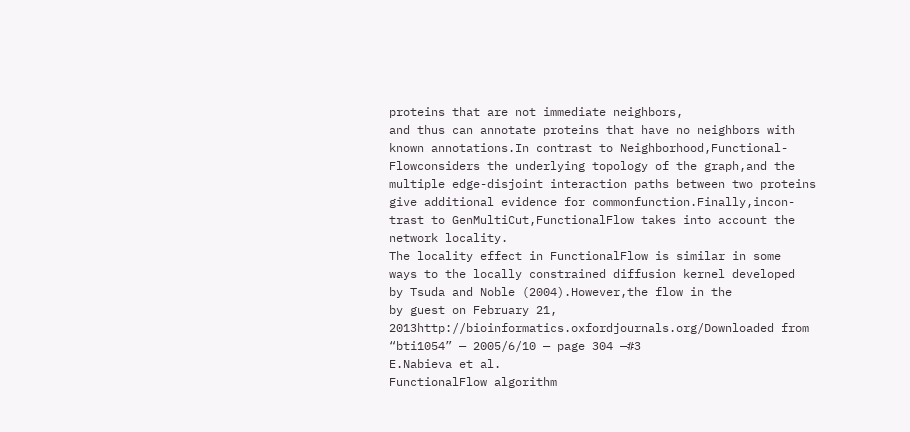proteins that are not immediate neighbors,
and thus can annotate proteins that have no neighbors with
known annotations.In contrast to Neighborhood,Functional-
Flowconsiders the underlying topology of the graph,and the
multiple edge-disjoint interaction paths between two proteins
give additional evidence for commonfunction.Finally,incon-
trast to GenMultiCut,FunctionalFlow takes into account the
network locality.
The locality effect in FunctionalFlow is similar in some
ways to the locally constrained diffusion kernel developed
by Tsuda and Noble (2004).However,the flow in the
by guest on February 21, 2013http://bioinformatics.oxfordjournals.org/Downloaded from
“bti1054” — 2005/6/10 — page 304 —#3
E.Nabieva et al.
FunctionalFlow algorithm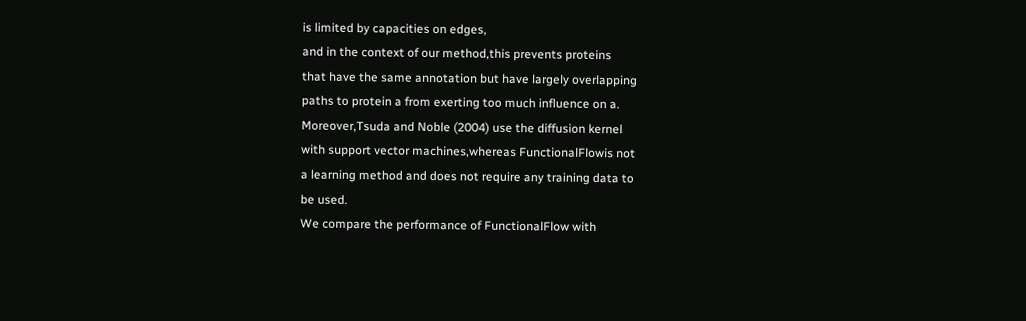is limited by capacities on edges,
and in the context of our method,this prevents proteins
that have the same annotation but have largely overlapping
paths to protein a from exerting too much influence on a.
Moreover,Tsuda and Noble (2004) use the diffusion kernel
with support vector machines,whereas FunctionalFlowis not
a learning method and does not require any training data to
be used.
We compare the performance of FunctionalFlow with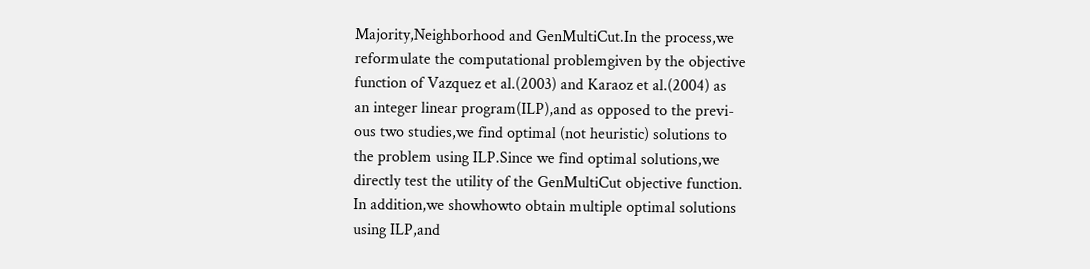Majority,Neighborhood and GenMultiCut.In the process,we
reformulate the computational problemgiven by the objective
function of Vazquez et al.(2003) and Karaoz et al.(2004) as
an integer linear program(ILP),and as opposed to the previ-
ous two studies,we find optimal (not heuristic) solutions to
the problem using ILP.Since we find optimal solutions,we
directly test the utility of the GenMultiCut objective function.
In addition,we showhowto obtain multiple optimal solutions
using ILP,and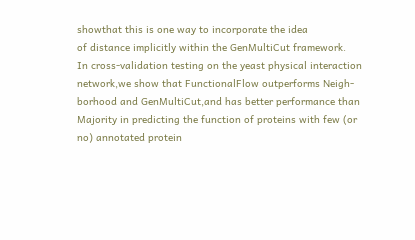showthat this is one way to incorporate the idea
of distance implicitly within the GenMultiCut framework.
In cross-validation testing on the yeast physical interaction
network,we show that FunctionalFlow outperforms Neigh-
borhood and GenMultiCut,and has better performance than
Majority in predicting the function of proteins with few (or
no) annotated protein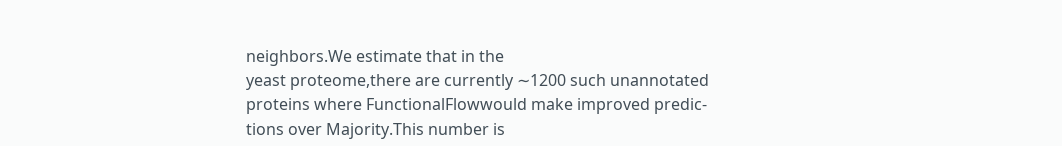neighbors.We estimate that in the
yeast proteome,there are currently ∼1200 such unannotated
proteins where FunctionalFlowwould make improved predic-
tions over Majority.This number is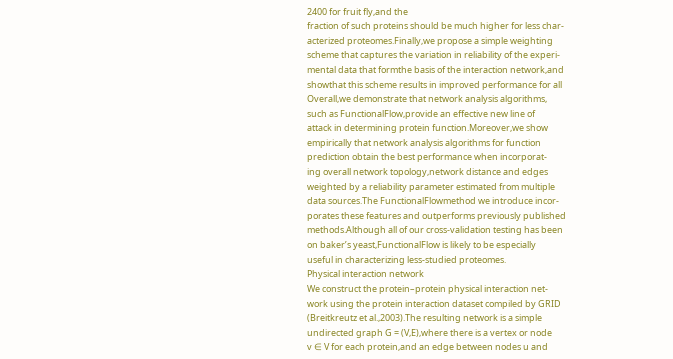2400 for fruit fly,and the
fraction of such proteins should be much higher for less char-
acterized proteomes.Finally,we propose a simple weighting
scheme that captures the variation in reliability of the experi-
mental data that formthe basis of the interaction network,and
showthat this scheme results in improved performance for all
Overall,we demonstrate that network analysis algorithms,
such as FunctionalFlow,provide an effective new line of
attack in determining protein function.Moreover,we show
empirically that network analysis algorithms for function
prediction obtain the best performance when incorporat-
ing overall network topology,network distance and edges
weighted by a reliability parameter estimated from multiple
data sources.The FunctionalFlowmethod we introduce incor-
porates these features and outperforms previously published
methods.Although all of our cross-validation testing has been
on baker’s yeast,FunctionalFlow is likely to be especially
useful in characterizing less-studied proteomes.
Physical interaction network
We construct the protein–protein physical interaction net-
work using the protein interaction dataset compiled by GRID
(Breitkreutz et al.,2003).The resulting network is a simple
undirected graph G = (V,E),where there is a vertex or node
v ∈ V for each protein,and an edge between nodes u and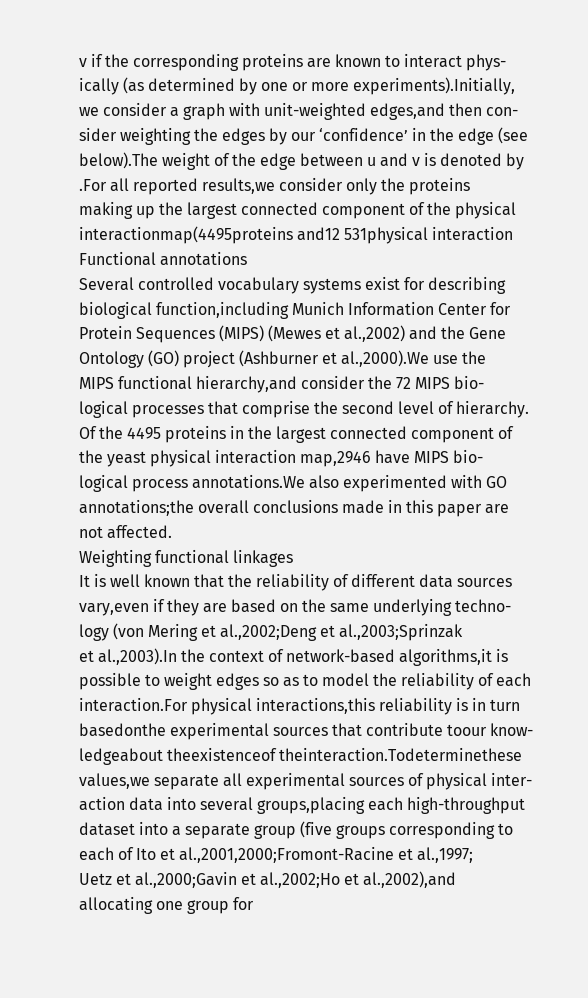v if the corresponding proteins are known to interact phys-
ically (as determined by one or more experiments).Initially,
we consider a graph with unit-weighted edges,and then con-
sider weighting the edges by our ‘confidence’ in the edge (see
below).The weight of the edge between u and v is denoted by
.For all reported results,we consider only the proteins
making up the largest connected component of the physical
interactionmap(4495proteins and12 531physical interaction
Functional annotations
Several controlled vocabulary systems exist for describing
biological function,including Munich Information Center for
Protein Sequences (MIPS) (Mewes et al.,2002) and the Gene
Ontology (GO) project (Ashburner et al.,2000).We use the
MIPS functional hierarchy,and consider the 72 MIPS bio-
logical processes that comprise the second level of hierarchy.
Of the 4495 proteins in the largest connected component of
the yeast physical interaction map,2946 have MIPS bio-
logical process annotations.We also experimented with GO
annotations;the overall conclusions made in this paper are
not affected.
Weighting functional linkages
It is well known that the reliability of different data sources
vary,even if they are based on the same underlying techno-
logy (von Mering et al.,2002;Deng et al.,2003;Sprinzak
et al.,2003).In the context of network-based algorithms,it is
possible to weight edges so as to model the reliability of each
interaction.For physical interactions,this reliability is in turn
basedonthe experimental sources that contribute toour know-
ledgeabout theexistenceof theinteraction.Todeterminethese
values,we separate all experimental sources of physical inter-
action data into several groups,placing each high-throughput
dataset into a separate group (five groups corresponding to
each of Ito et al.,2001,2000;Fromont-Racine et al.,1997;
Uetz et al.,2000;Gavin et al.,2002;Ho et al.,2002),and
allocating one group for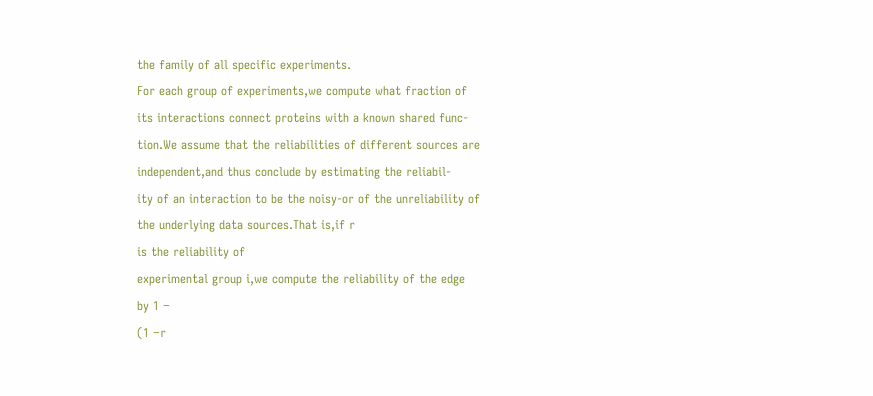the family of all specific experiments.
For each group of experiments,we compute what fraction of
its interactions connect proteins with a known shared func-
tion.We assume that the reliabilities of different sources are
independent,and thus conclude by estimating the reliabil-
ity of an interaction to be the noisy-or of the unreliability of
the underlying data sources.That is,if r
is the reliability of
experimental group i,we compute the reliability of the edge
by 1 −
(1 −r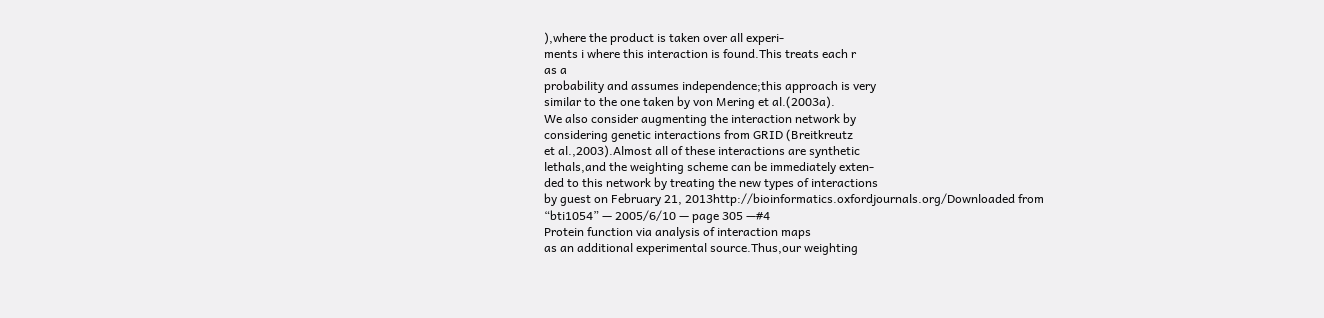),where the product is taken over all experi-
ments i where this interaction is found.This treats each r
as a
probability and assumes independence;this approach is very
similar to the one taken by von Mering et al.(2003a).
We also consider augmenting the interaction network by
considering genetic interactions from GRID (Breitkreutz
et al.,2003).Almost all of these interactions are synthetic
lethals,and the weighting scheme can be immediately exten-
ded to this network by treating the new types of interactions
by guest on February 21, 2013http://bioinformatics.oxfordjournals.org/Downloaded from
“bti1054” — 2005/6/10 — page 305 —#4
Protein function via analysis of interaction maps
as an additional experimental source.Thus,our weighting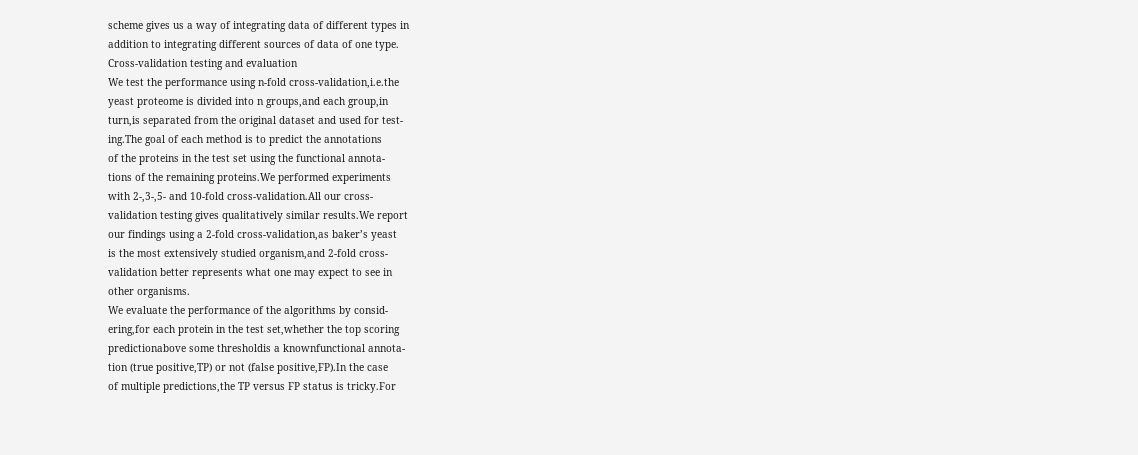scheme gives us a way of integrating data of different types in
addition to integrating different sources of data of one type.
Cross-validation testing and evaluation
We test the performance using n-fold cross-validation,i.e.the
yeast proteome is divided into n groups,and each group,in
turn,is separated from the original dataset and used for test-
ing.The goal of each method is to predict the annotations
of the proteins in the test set using the functional annota-
tions of the remaining proteins.We performed experiments
with 2-,3-,5- and 10-fold cross-validation.All our cross-
validation testing gives qualitatively similar results.We report
our findings using a 2-fold cross-validation,as baker’s yeast
is the most extensively studied organism,and 2-fold cross-
validation better represents what one may expect to see in
other organisms.
We evaluate the performance of the algorithms by consid-
ering,for each protein in the test set,whether the top scoring
predictionabove some thresholdis a knownfunctional annota-
tion (true positive,TP) or not (false positive,FP).In the case
of multiple predictions,the TP versus FP status is tricky.For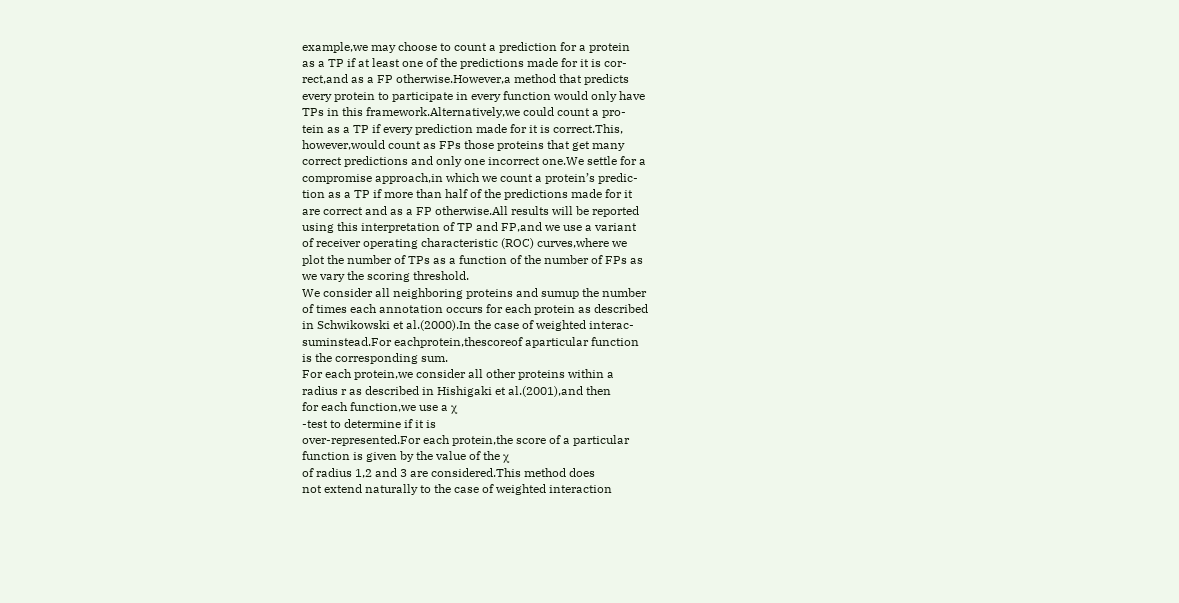example,we may choose to count a prediction for a protein
as a TP if at least one of the predictions made for it is cor-
rect,and as a FP otherwise.However,a method that predicts
every protein to participate in every function would only have
TPs in this framework.Alternatively,we could count a pro-
tein as a TP if every prediction made for it is correct.This,
however,would count as FPs those proteins that get many
correct predictions and only one incorrect one.We settle for a
compromise approach,in which we count a protein’s predic-
tion as a TP if more than half of the predictions made for it
are correct and as a FP otherwise.All results will be reported
using this interpretation of TP and FP,and we use a variant
of receiver operating characteristic (ROC) curves,where we
plot the number of TPs as a function of the number of FPs as
we vary the scoring threshold.
We consider all neighboring proteins and sumup the number
of times each annotation occurs for each protein as described
in Schwikowski et al.(2000).In the case of weighted interac-
suminstead.For eachprotein,thescoreof aparticular function
is the corresponding sum.
For each protein,we consider all other proteins within a
radius r as described in Hishigaki et al.(2001),and then
for each function,we use a χ
-test to determine if it is
over-represented.For each protein,the score of a particular
function is given by the value of the χ
of radius 1,2 and 3 are considered.This method does
not extend naturally to the case of weighted interaction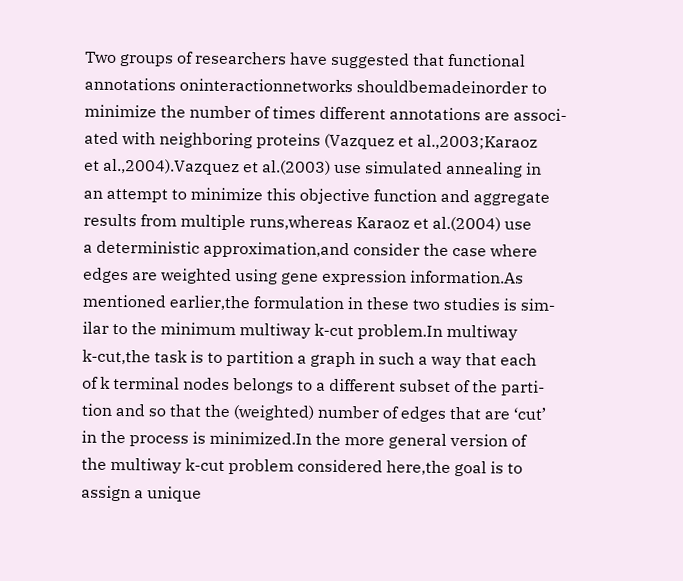Two groups of researchers have suggested that functional
annotations oninteractionnetworks shouldbemadeinorder to
minimize the number of times different annotations are associ-
ated with neighboring proteins (Vazquez et al.,2003;Karaoz
et al.,2004).Vazquez et al.(2003) use simulated annealing in
an attempt to minimize this objective function and aggregate
results from multiple runs,whereas Karaoz et al.(2004) use
a deterministic approximation,and consider the case where
edges are weighted using gene expression information.As
mentioned earlier,the formulation in these two studies is sim-
ilar to the minimum multiway k-cut problem.In multiway
k-cut,the task is to partition a graph in such a way that each
of k terminal nodes belongs to a different subset of the parti-
tion and so that the (weighted) number of edges that are ‘cut’
in the process is minimized.In the more general version of
the multiway k-cut problem considered here,the goal is to
assign a unique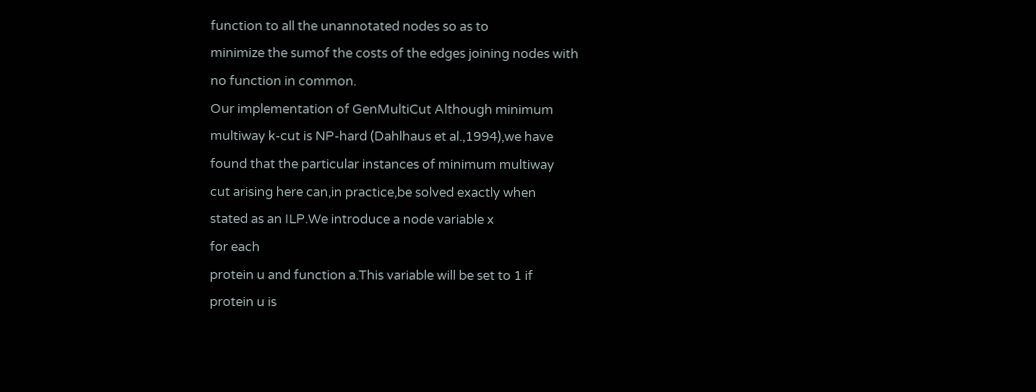function to all the unannotated nodes so as to
minimize the sumof the costs of the edges joining nodes with
no function in common.
Our implementation of GenMultiCut Although minimum
multiway k-cut is NP-hard (Dahlhaus et al.,1994),we have
found that the particular instances of minimum multiway
cut arising here can,in practice,be solved exactly when
stated as an ILP.We introduce a node variable x
for each
protein u and function a.This variable will be set to 1 if
protein u is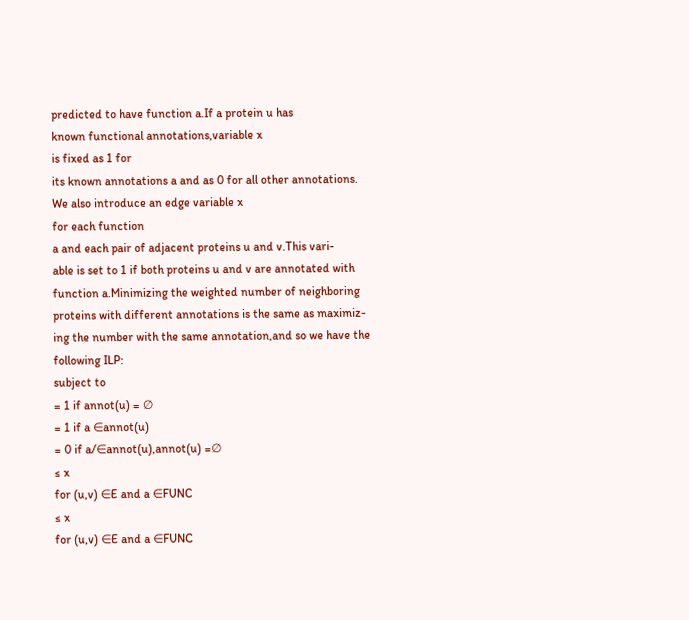predicted to have function a.If a protein u has
known functional annotations,variable x
is fixed as 1 for
its known annotations a and as 0 for all other annotations.
We also introduce an edge variable x
for each function
a and each pair of adjacent proteins u and v.This vari-
able is set to 1 if both proteins u and v are annotated with
function a.Minimizing the weighted number of neighboring
proteins with different annotations is the same as maximiz-
ing the number with the same annotation,and so we have the
following ILP:
subject to
= 1 if annot(u) = ∅
= 1 if a ∈annot(u)
= 0 if a/∈annot(u),annot(u) =∅
≤ x
for (u,v) ∈E and a ∈FUNC
≤ x
for (u,v) ∈E and a ∈FUNC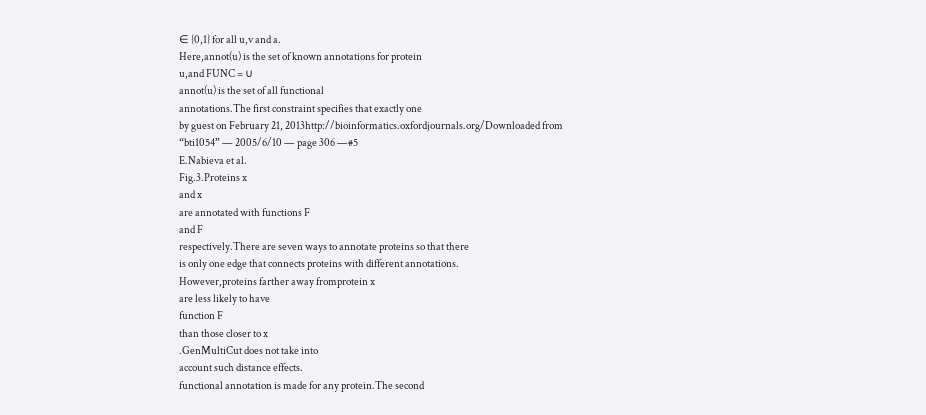∈ {0,1} for all u,v and a.
Here,annot(u) is the set of known annotations for protein
u,and FUNC = ∪
annot(u) is the set of all functional
annotations.The first constraint specifies that exactly one
by guest on February 21, 2013http://bioinformatics.oxfordjournals.org/Downloaded from
“bti1054” — 2005/6/10 — page 306 —#5
E.Nabieva et al.
Fig.3.Proteins x
and x
are annotated with functions F
and F
respectively.There are seven ways to annotate proteins so that there
is only one edge that connects proteins with different annotations.
However,proteins farther away fromprotein x
are less likely to have
function F
than those closer to x
.GenMultiCut does not take into
account such distance effects.
functional annotation is made for any protein.The second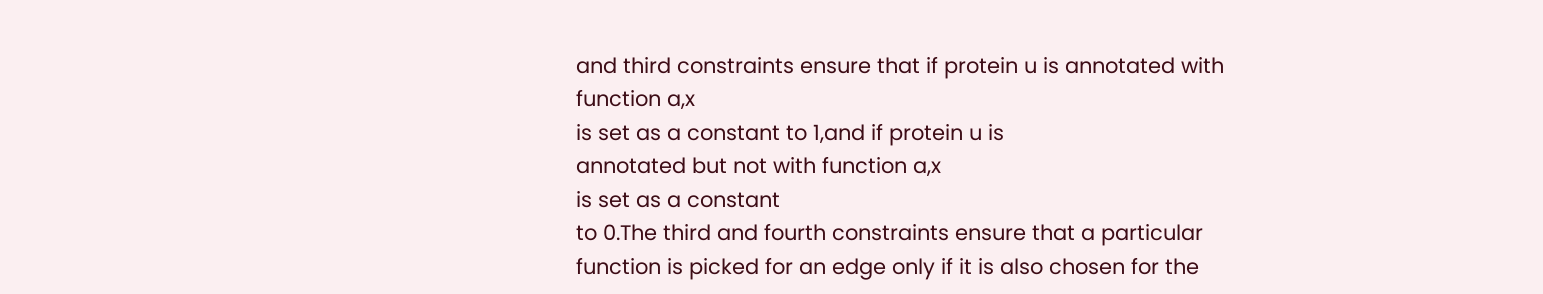and third constraints ensure that if protein u is annotated with
function a,x
is set as a constant to 1,and if protein u is
annotated but not with function a,x
is set as a constant
to 0.The third and fourth constraints ensure that a particular
function is picked for an edge only if it is also chosen for the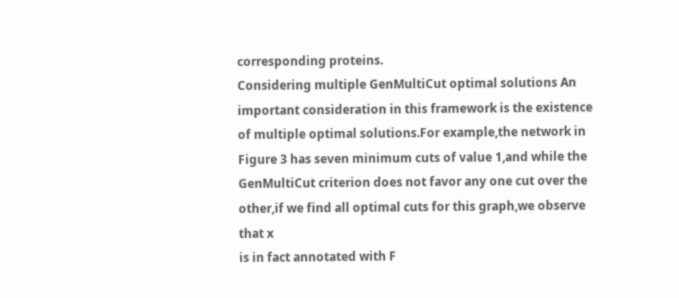corresponding proteins.
Considering multiple GenMultiCut optimal solutions An
important consideration in this framework is the existence
of multiple optimal solutions.For example,the network in
Figure 3 has seven minimum cuts of value 1,and while the
GenMultiCut criterion does not favor any one cut over the
other,if we find all optimal cuts for this graph,we observe
that x
is in fact annotated with F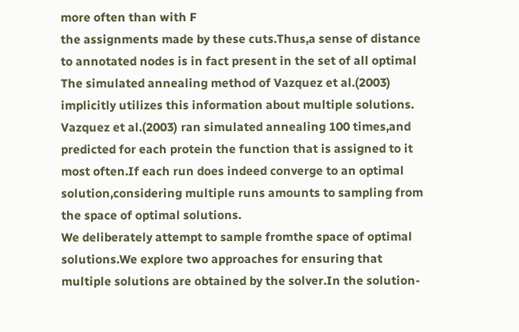more often than with F
the assignments made by these cuts.Thus,a sense of distance
to annotated nodes is in fact present in the set of all optimal
The simulated annealing method of Vazquez et al.(2003)
implicitly utilizes this information about multiple solutions.
Vazquez et al.(2003) ran simulated annealing 100 times,and
predicted for each protein the function that is assigned to it
most often.If each run does indeed converge to an optimal
solution,considering multiple runs amounts to sampling from
the space of optimal solutions.
We deliberately attempt to sample fromthe space of optimal
solutions.We explore two approaches for ensuring that
multiple solutions are obtained by the solver.In the solution-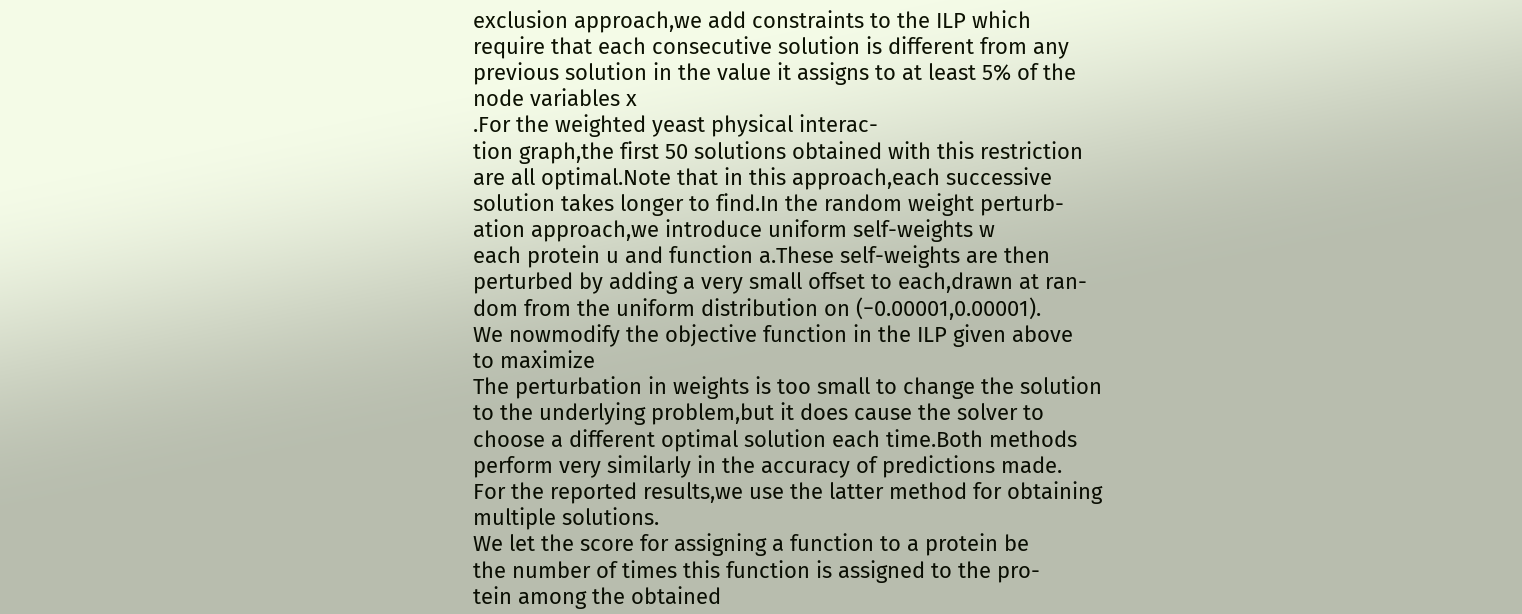exclusion approach,we add constraints to the ILP which
require that each consecutive solution is different from any
previous solution in the value it assigns to at least 5% of the
node variables x
.For the weighted yeast physical interac-
tion graph,the first 50 solutions obtained with this restriction
are all optimal.Note that in this approach,each successive
solution takes longer to find.In the random weight perturb-
ation approach,we introduce uniform self-weights w
each protein u and function a.These self-weights are then
perturbed by adding a very small offset to each,drawn at ran-
dom from the uniform distribution on (−0.00001,0.00001).
We nowmodify the objective function in the ILP given above
to maximize
The perturbation in weights is too small to change the solution
to the underlying problem,but it does cause the solver to
choose a different optimal solution each time.Both methods
perform very similarly in the accuracy of predictions made.
For the reported results,we use the latter method for obtaining
multiple solutions.
We let the score for assigning a function to a protein be
the number of times this function is assigned to the pro-
tein among the obtained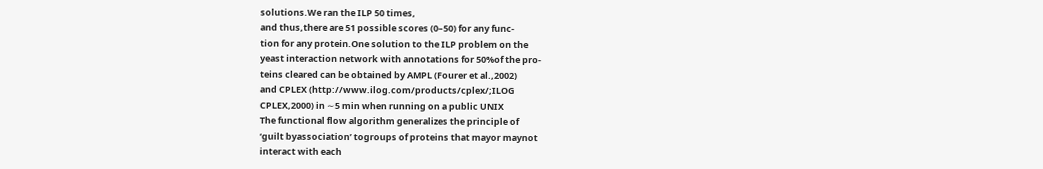solutions.We ran the ILP 50 times,
and thus,there are 51 possible scores (0–50) for any func-
tion for any protein.One solution to the ILP problem on the
yeast interaction network with annotations for 50%of the pro-
teins cleared can be obtained by AMPL (Fourer et al.,2002)
and CPLEX (http://www.ilog.com/products/cplex/;ILOG
CPLEX,2000) in ∼5 min when running on a public UNIX
The functional flow algorithm generalizes the principle of
‘guilt byassociation’ togroups of proteins that mayor maynot
interact with each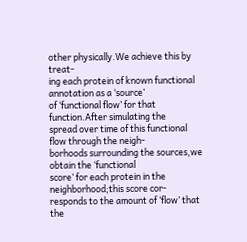other physically.We achieve this by treat-
ing each protein of known functional annotation as a ‘source’
of ‘functional flow’ for that function.After simulating the
spread over time of this functional flow through the neigh-
borhoods surrounding the sources,we obtain the ‘functional
score’ for each protein in the neighborhood;this score cor-
responds to the amount of ‘flow’ that the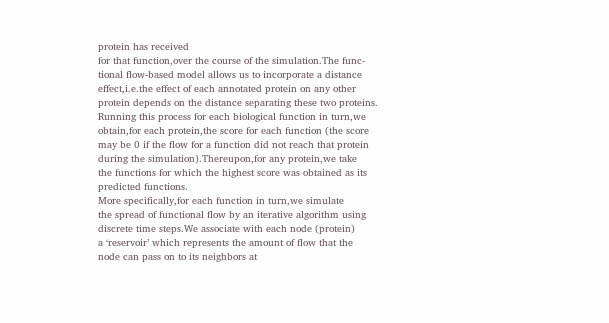protein has received
for that function,over the course of the simulation.The func-
tional flow-based model allows us to incorporate a distance
effect,i.e.the effect of each annotated protein on any other
protein depends on the distance separating these two proteins.
Running this process for each biological function in turn,we
obtain,for each protein,the score for each function (the score
may be 0 if the flow for a function did not reach that protein
during the simulation).Thereupon,for any protein,we take
the functions for which the highest score was obtained as its
predicted functions.
More specifically,for each function in turn,we simulate
the spread of functional flow by an iterative algorithm using
discrete time steps.We associate with each node (protein)
a ‘reservoir’ which represents the amount of flow that the
node can pass on to its neighbors at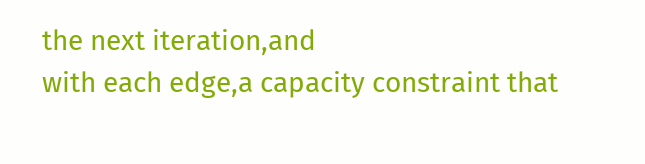the next iteration,and
with each edge,a capacity constraint that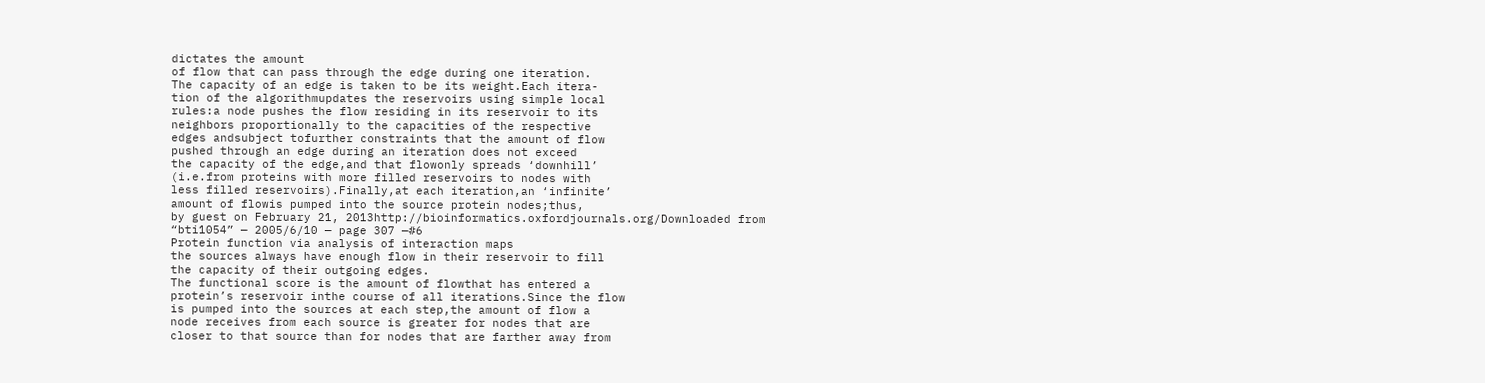dictates the amount
of flow that can pass through the edge during one iteration.
The capacity of an edge is taken to be its weight.Each itera-
tion of the algorithmupdates the reservoirs using simple local
rules:a node pushes the flow residing in its reservoir to its
neighbors proportionally to the capacities of the respective
edges andsubject tofurther constraints that the amount of flow
pushed through an edge during an iteration does not exceed
the capacity of the edge,and that flowonly spreads ‘downhill’
(i.e.from proteins with more filled reservoirs to nodes with
less filled reservoirs).Finally,at each iteration,an ‘infinite’
amount of flowis pumped into the source protein nodes;thus,
by guest on February 21, 2013http://bioinformatics.oxfordjournals.org/Downloaded from
“bti1054” — 2005/6/10 — page 307 —#6
Protein function via analysis of interaction maps
the sources always have enough flow in their reservoir to fill
the capacity of their outgoing edges.
The functional score is the amount of flowthat has entered a
protein’s reservoir inthe course of all iterations.Since the flow
is pumped into the sources at each step,the amount of flow a
node receives from each source is greater for nodes that are
closer to that source than for nodes that are farther away from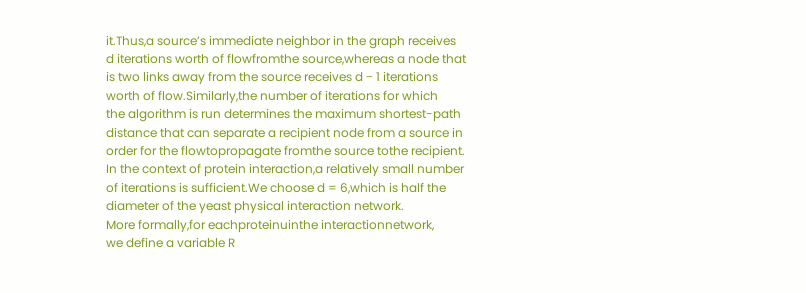it.Thus,a source’s immediate neighbor in the graph receives
d iterations worth of flowfromthe source,whereas a node that
is two links away from the source receives d − 1 iterations
worth of flow.Similarly,the number of iterations for which
the algorithm is run determines the maximum shortest-path
distance that can separate a recipient node from a source in
order for the flowtopropagate fromthe source tothe recipient.
In the context of protein interaction,a relatively small number
of iterations is sufficient.We choose d = 6,which is half the
diameter of the yeast physical interaction network.
More formally,for eachproteinuinthe interactionnetwork,
we define a variable R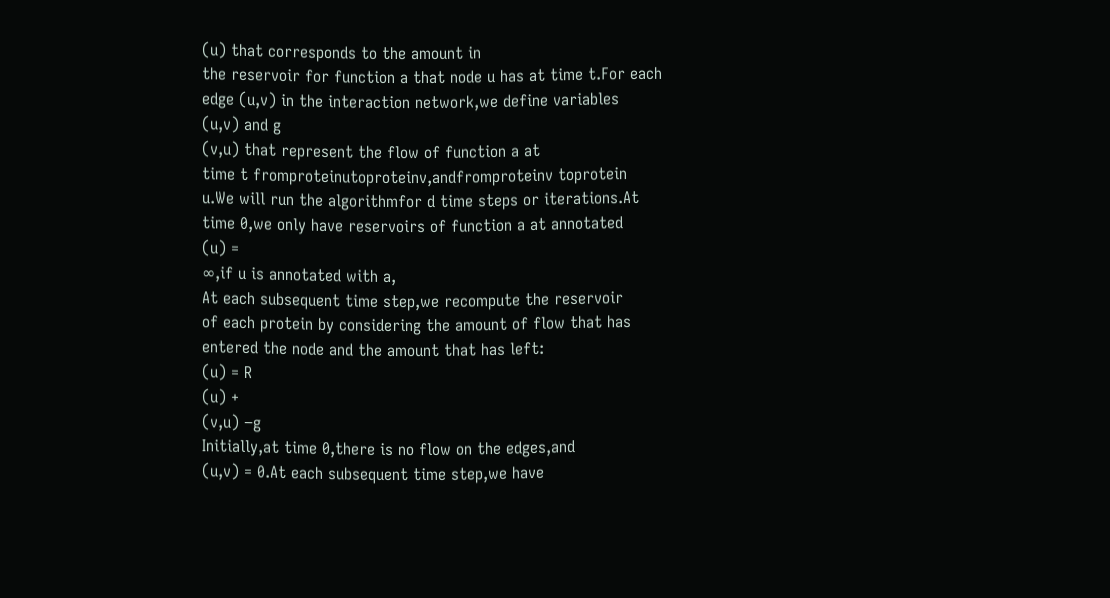(u) that corresponds to the amount in
the reservoir for function a that node u has at time t.For each
edge (u,v) in the interaction network,we define variables
(u,v) and g
(v,u) that represent the flow of function a at
time t fromproteinutoproteinv,andfromproteinv toprotein
u.We will run the algorithmfor d time steps or iterations.At
time 0,we only have reservoirs of function a at annotated
(u) =
∞,if u is annotated with a,
At each subsequent time step,we recompute the reservoir
of each protein by considering the amount of flow that has
entered the node and the amount that has left:
(u) = R
(u) +
(v,u) −g
Initially,at time 0,there is no flow on the edges,and
(u,v) = 0.At each subsequent time step,we have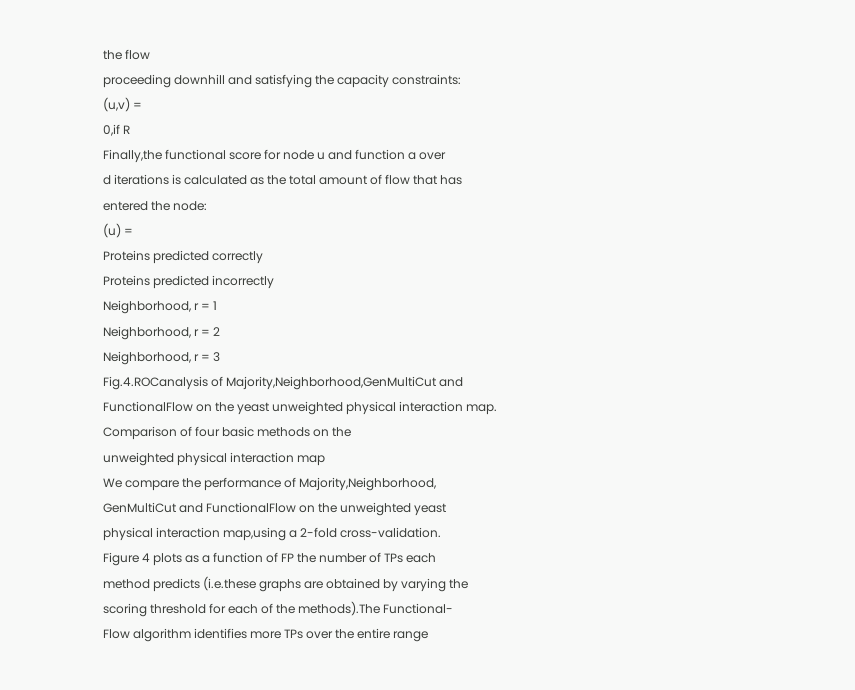the flow
proceeding downhill and satisfying the capacity constraints:
(u,v) =
0,if R
Finally,the functional score for node u and function a over
d iterations is calculated as the total amount of flow that has
entered the node:
(u) =
Proteins predicted correctly
Proteins predicted incorrectly
Neighborhood, r = 1
Neighborhood, r = 2
Neighborhood, r = 3
Fig.4.ROCanalysis of Majority,Neighborhood,GenMultiCut and
FunctionalFlow on the yeast unweighted physical interaction map.
Comparison of four basic methods on the
unweighted physical interaction map
We compare the performance of Majority,Neighborhood,
GenMultiCut and FunctionalFlow on the unweighted yeast
physical interaction map,using a 2-fold cross-validation.
Figure 4 plots as a function of FP the number of TPs each
method predicts (i.e.these graphs are obtained by varying the
scoring threshold for each of the methods).The Functional-
Flow algorithm identifies more TPs over the entire range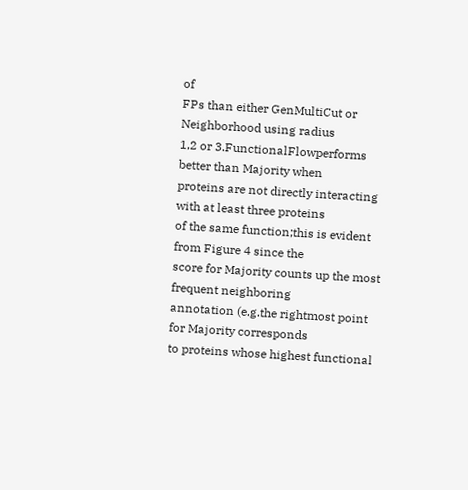of
FPs than either GenMultiCut or Neighborhood using radius
1,2 or 3.FunctionalFlowperforms better than Majority when
proteins are not directly interacting with at least three proteins
of the same function;this is evident from Figure 4 since the
score for Majority counts up the most frequent neighboring
annotation (e.g.the rightmost point for Majority corresponds
to proteins whose highest functional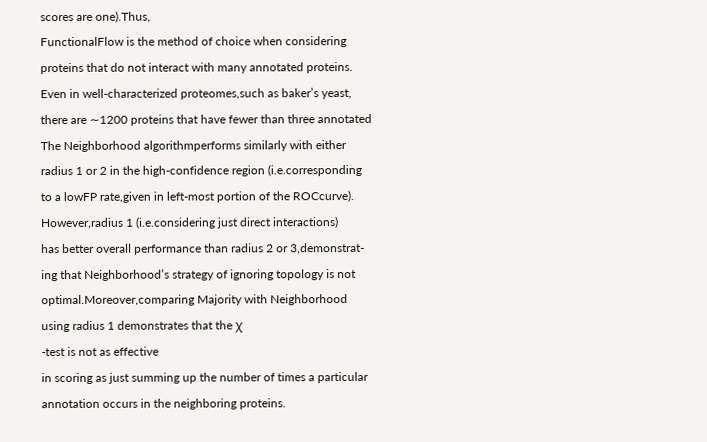scores are one).Thus,
FunctionalFlow is the method of choice when considering
proteins that do not interact with many annotated proteins.
Even in well-characterized proteomes,such as baker’s yeast,
there are ∼1200 proteins that have fewer than three annotated
The Neighborhood algorithmperforms similarly with either
radius 1 or 2 in the high-confidence region (i.e.corresponding
to a lowFP rate,given in left-most portion of the ROCcurve).
However,radius 1 (i.e.considering just direct interactions)
has better overall performance than radius 2 or 3,demonstrat-
ing that Neighborhood’s strategy of ignoring topology is not
optimal.Moreover,comparing Majority with Neighborhood
using radius 1 demonstrates that the χ
-test is not as effective
in scoring as just summing up the number of times a particular
annotation occurs in the neighboring proteins.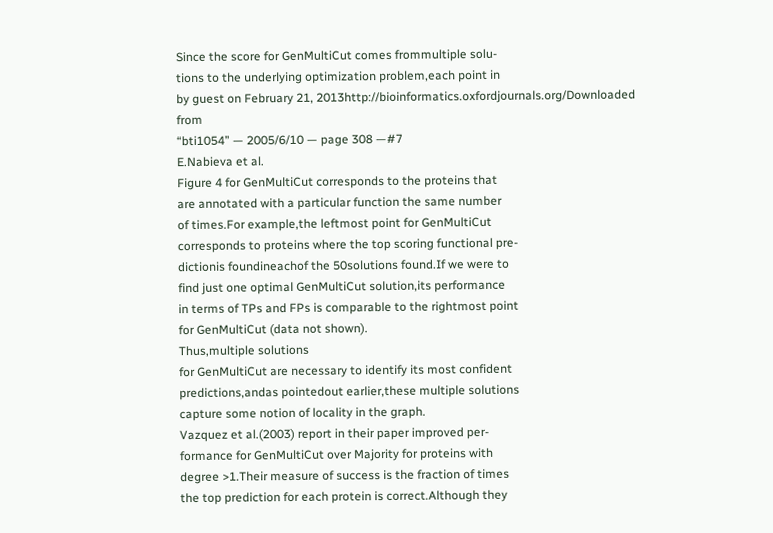Since the score for GenMultiCut comes frommultiple solu-
tions to the underlying optimization problem,each point in
by guest on February 21, 2013http://bioinformatics.oxfordjournals.org/Downloaded from
“bti1054” — 2005/6/10 — page 308 —#7
E.Nabieva et al.
Figure 4 for GenMultiCut corresponds to the proteins that
are annotated with a particular function the same number
of times.For example,the leftmost point for GenMultiCut
corresponds to proteins where the top scoring functional pre-
dictionis foundineachof the 50solutions found.If we were to
find just one optimal GenMultiCut solution,its performance
in terms of TPs and FPs is comparable to the rightmost point
for GenMultiCut (data not shown).
Thus,multiple solutions
for GenMultiCut are necessary to identify its most confident
predictions,andas pointedout earlier,these multiple solutions
capture some notion of locality in the graph.
Vazquez et al.(2003) report in their paper improved per-
formance for GenMultiCut over Majority for proteins with
degree >1.Their measure of success is the fraction of times
the top prediction for each protein is correct.Although they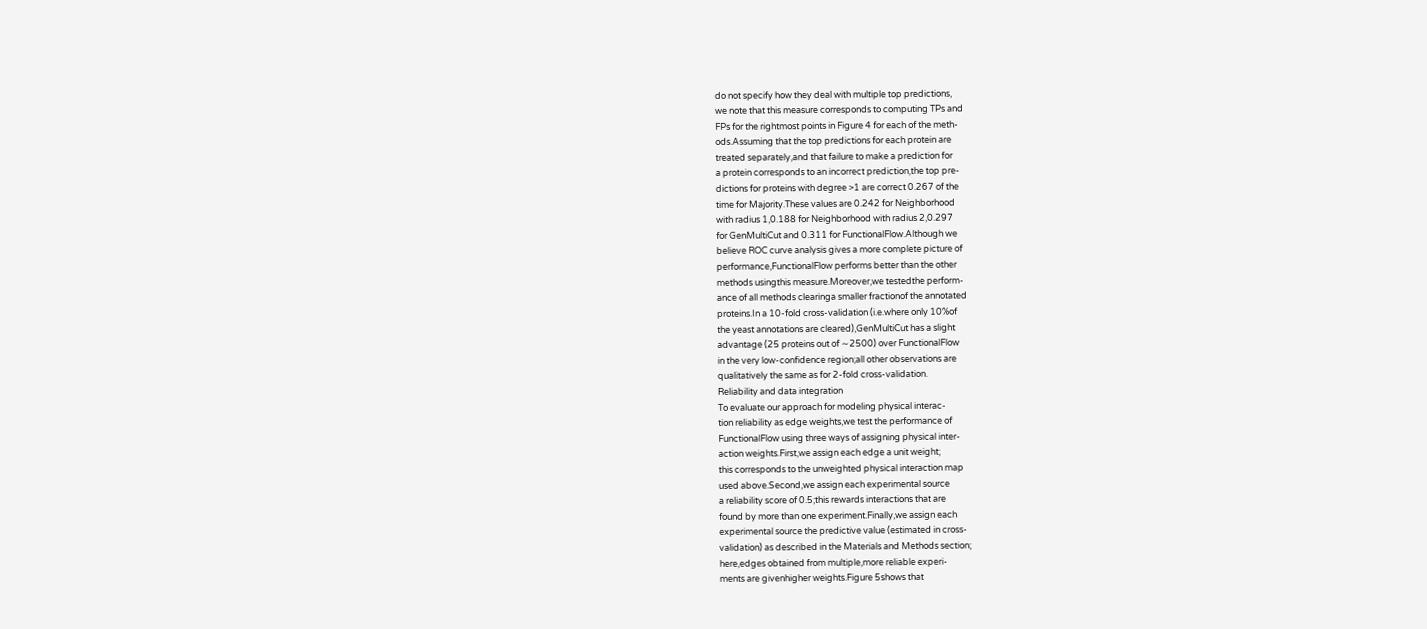do not specify how they deal with multiple top predictions,
we note that this measure corresponds to computing TPs and
FPs for the rightmost points in Figure 4 for each of the meth-
ods.Assuming that the top predictions for each protein are
treated separately,and that failure to make a prediction for
a protein corresponds to an incorrect prediction,the top pre-
dictions for proteins with degree >1 are correct 0.267 of the
time for Majority.These values are 0.242 for Neighborhood
with radius 1,0.188 for Neighborhood with radius 2,0.297
for GenMultiCut and 0.311 for FunctionalFlow.Although we
believe ROC curve analysis gives a more complete picture of
performance,FunctionalFlow performs better than the other
methods usingthis measure.Moreover,we testedthe perform-
ance of all methods clearinga smaller fractionof the annotated
proteins.In a 10-fold cross-validation (i.e.where only 10%of
the yeast annotations are cleared),GenMultiCut has a slight
advantage (25 proteins out of ∼2500) over FunctionalFlow
in the very low-confidence region;all other observations are
qualitatively the same as for 2-fold cross-validation.
Reliability and data integration
To evaluate our approach for modeling physical interac-
tion reliability as edge weights,we test the performance of
FunctionalFlow using three ways of assigning physical inter-
action weights.First,we assign each edge a unit weight;
this corresponds to the unweighted physical interaction map
used above.Second,we assign each experimental source
a reliability score of 0.5;this rewards interactions that are
found by more than one experiment.Finally,we assign each
experimental source the predictive value (estimated in cross-
validation) as described in the Materials and Methods section;
here,edges obtained from multiple,more reliable experi-
ments are givenhigher weights.Figure 5shows that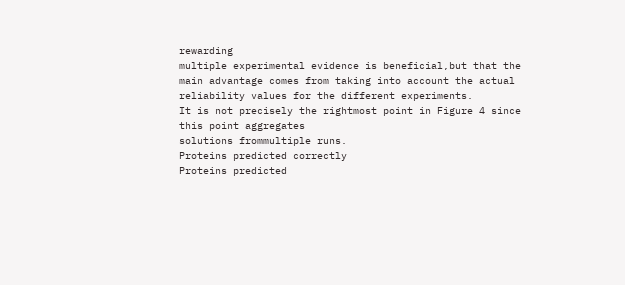rewarding
multiple experimental evidence is beneficial,but that the
main advantage comes from taking into account the actual
reliability values for the different experiments.
It is not precisely the rightmost point in Figure 4 since this point aggregates
solutions frommultiple runs.
Proteins predicted correctly
Proteins predicted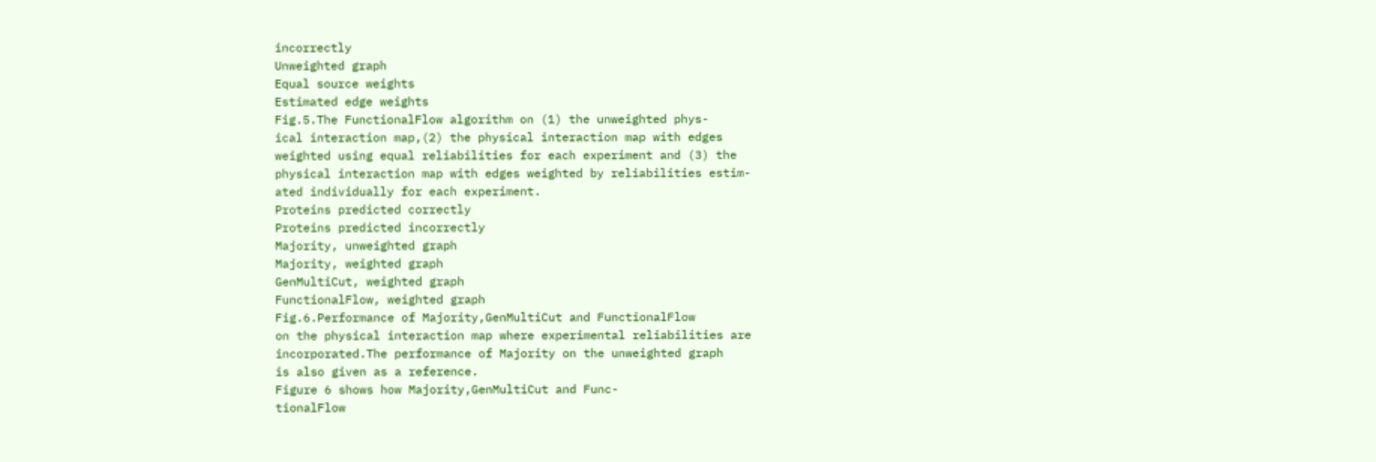incorrectly
Unweighted graph
Equal source weights
Estimated edge weights
Fig.5.The FunctionalFlow algorithm on (1) the unweighted phys-
ical interaction map,(2) the physical interaction map with edges
weighted using equal reliabilities for each experiment and (3) the
physical interaction map with edges weighted by reliabilities estim-
ated individually for each experiment.
Proteins predicted correctly
Proteins predicted incorrectly
Majority, unweighted graph
Majority, weighted graph
GenMultiCut, weighted graph
FunctionalFlow, weighted graph
Fig.6.Performance of Majority,GenMultiCut and FunctionalFlow
on the physical interaction map where experimental reliabilities are
incorporated.The performance of Majority on the unweighted graph
is also given as a reference.
Figure 6 shows how Majority,GenMultiCut and Func-
tionalFlow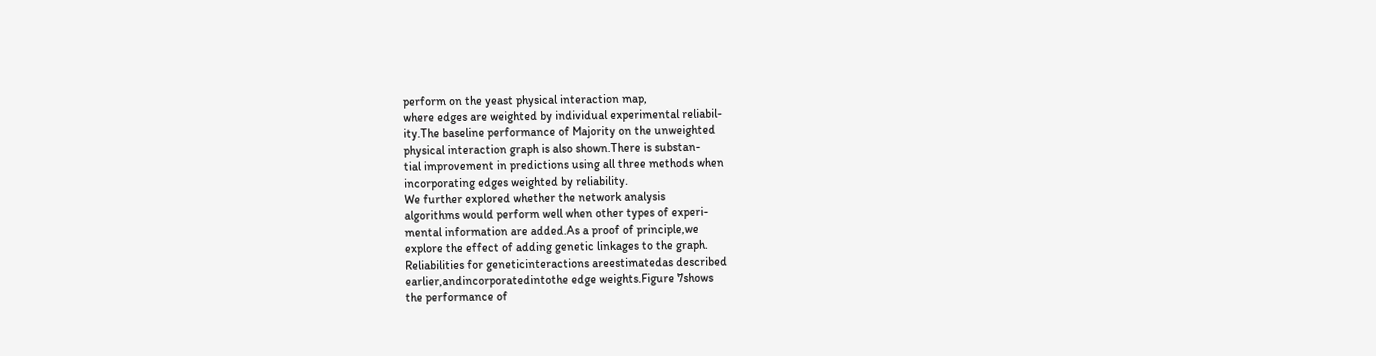perform on the yeast physical interaction map,
where edges are weighted by individual experimental reliabil-
ity.The baseline performance of Majority on the unweighted
physical interaction graph is also shown.There is substan-
tial improvement in predictions using all three methods when
incorporating edges weighted by reliability.
We further explored whether the network analysis
algorithms would perform well when other types of experi-
mental information are added.As a proof of principle,we
explore the effect of adding genetic linkages to the graph.
Reliabilities for geneticinteractions areestimatedas described
earlier,andincorporatedintothe edge weights.Figure 7shows
the performance of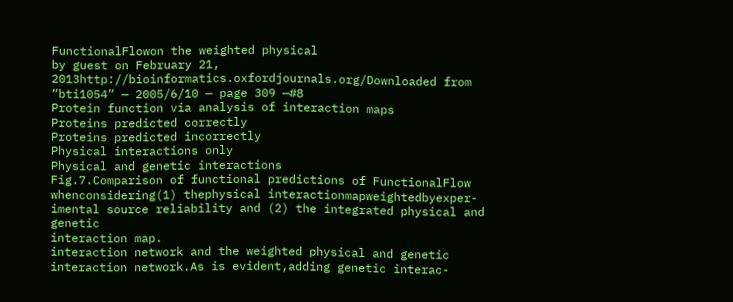FunctionalFlowon the weighted physical
by guest on February 21, 2013http://bioinformatics.oxfordjournals.org/Downloaded from
“bti1054” — 2005/6/10 — page 309 —#8
Protein function via analysis of interaction maps
Proteins predicted correctly
Proteins predicted incorrectly
Physical interactions only
Physical and genetic interactions
Fig.7.Comparison of functional predictions of FunctionalFlow
whenconsidering(1) thephysical interactionmapweightedbyexper-
imental source reliability and (2) the integrated physical and genetic
interaction map.
interaction network and the weighted physical and genetic
interaction network.As is evident,adding genetic interac-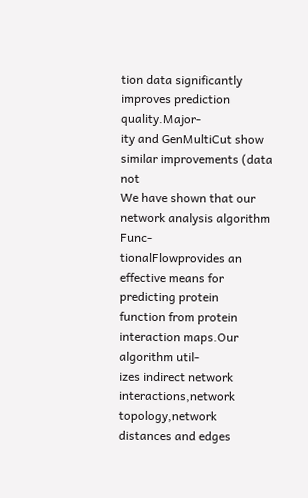tion data significantly improves prediction quality.Major-
ity and GenMultiCut show similar improvements (data not
We have shown that our network analysis algorithm Func-
tionalFlowprovides an effective means for predicting protein
function from protein interaction maps.Our algorithm util-
izes indirect network interactions,network topology,network
distances and edges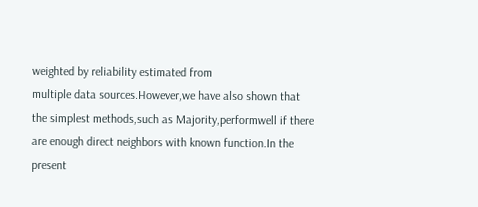weighted by reliability estimated from
multiple data sources.However,we have also shown that
the simplest methods,such as Majority,performwell if there
are enough direct neighbors with known function.In the
present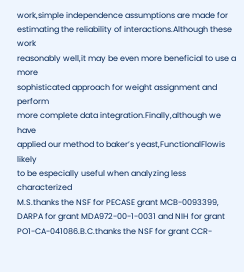work,simple independence assumptions are made for
estimating the reliability of interactions.Although these work
reasonably well,it may be even more beneficial to use a more
sophisticated approach for weight assignment and perform
more complete data integration.Finally,although we have
applied our method to baker’s yeast,FunctionalFlowis likely
to be especially useful when analyzing less characterized
M.S.thanks the NSF for PECASE grant MCB-0093399,
DARPA for grant MDA972-00-1-0031 and NIH for grant
PO1-CA-041086.B.C.thanks the NSF for grant CCR-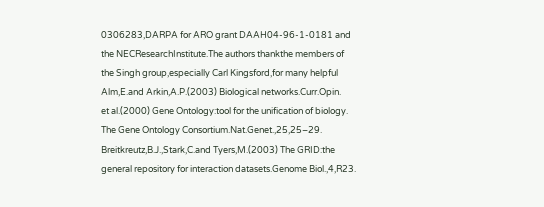0306283,DARPA for ARO grant DAAH04-96-1-0181 and
the NECResearchInstitute.The authors thankthe members of
the Singh group,especially Carl Kingsford,for many helpful
Alm,E.and Arkin,A.P.(2003) Biological networks.Curr.Opin.
et al.(2000) Gene Ontology:tool for the unification of biology.
The Gene Ontology Consortium.Nat.Genet.,25,25–29.
Breitkreutz,B.J.,Stark,C.and Tyers,M.(2003) The GRID:the
general repository for interaction datasets.Genome Biol.,4,R23.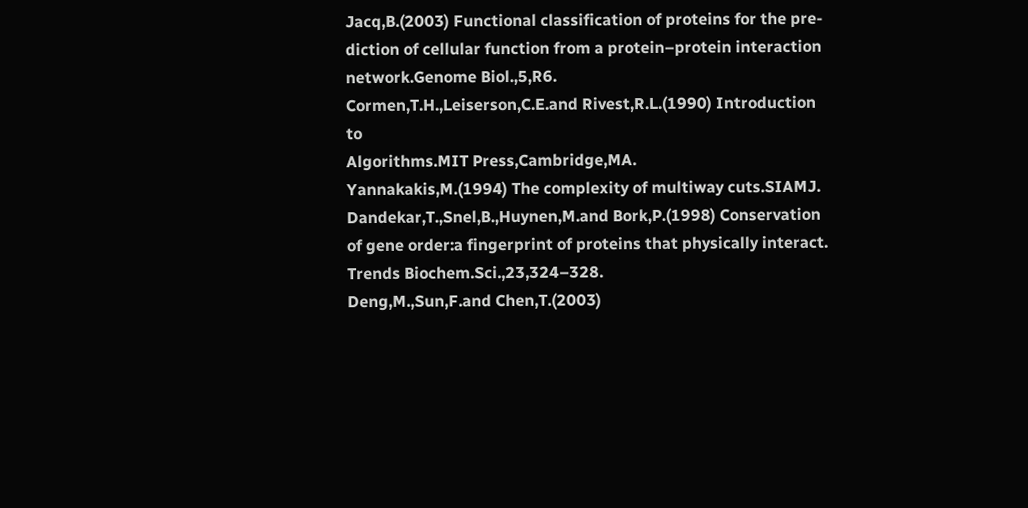Jacq,B.(2003) Functional classification of proteins for the pre-
diction of cellular function from a protein–protein interaction
network.Genome Biol.,5,R6.
Cormen,T.H.,Leiserson,C.E.and Rivest,R.L.(1990) Introduction to
Algorithms.MIT Press,Cambridge,MA.
Yannakakis,M.(1994) The complexity of multiway cuts.SIAMJ.
Dandekar,T.,Snel,B.,Huynen,M.and Bork,P.(1998) Conservation
of gene order:a fingerprint of proteins that physically interact.
Trends Biochem.Sci.,23,324–328.
Deng,M.,Sun,F.and Chen,T.(2003)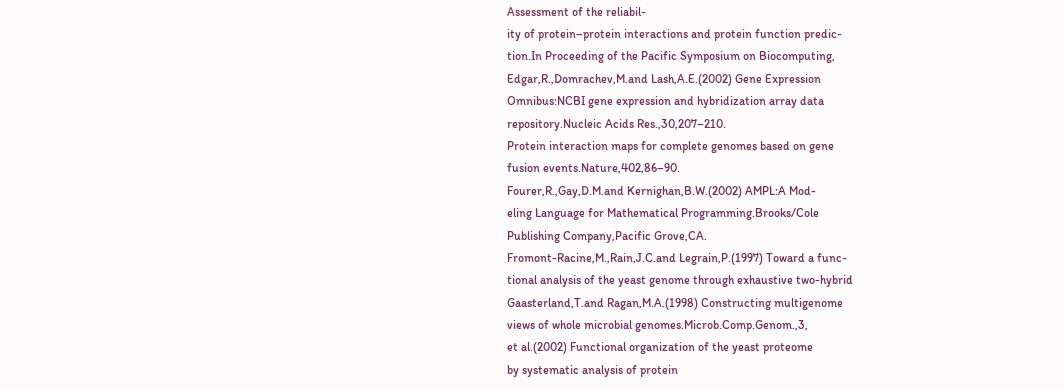Assessment of the reliabil-
ity of protein–protein interactions and protein function predic-
tion.In Proceeding of the Pacific Symposium on Biocomputing,
Edgar,R.,Domrachev,M.and Lash,A.E.(2002) Gene Expression
Omnibus:NCBI gene expression and hybridization array data
repository.Nucleic Acids Res.,30,207–210.
Protein interaction maps for complete genomes based on gene
fusion events.Nature,402,86–90.
Fourer,R.,Gay,D.M.and Kernighan,B.W.(2002) AMPL:A Mod-
eling Language for Mathematical Programming.Brooks/Cole
Publishing Company,Pacific Grove,CA.
Fromont-Racine,M.,Rain,J.C.and Legrain,P.(1997) Toward a func-
tional analysis of the yeast genome through exhaustive two-hybrid
Gaasterland,T.and Ragan,M.A.(1998) Constructing multigenome
views of whole microbial genomes.Microb.Comp.Genom.,3,
et al.(2002) Functional organization of the yeast proteome
by systematic analysis of protein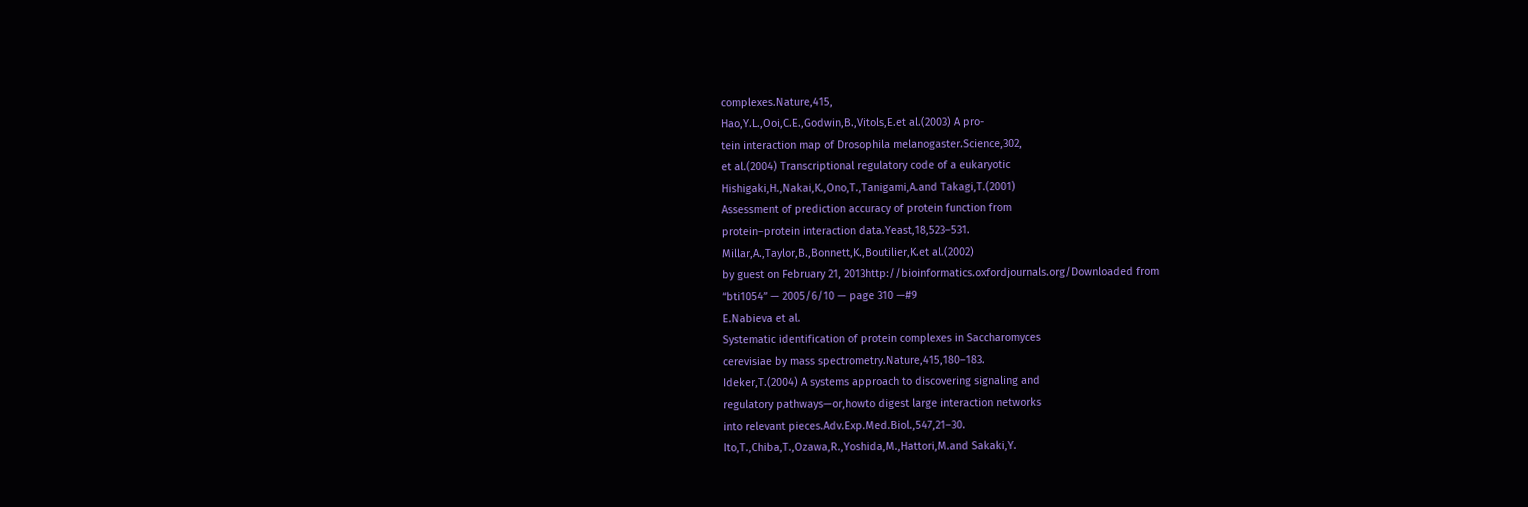complexes.Nature,415,
Hao,Y.L.,Ooi,C.E.,Godwin,B.,Vitols,E.et al.(2003) A pro-
tein interaction map of Drosophila melanogaster.Science,302,
et al.(2004) Transcriptional regulatory code of a eukaryotic
Hishigaki,H.,Nakai,K.,Ono,T.,Tanigami,A.and Takagi,T.(2001)
Assessment of prediction accuracy of protein function from
protein–protein interaction data.Yeast,18,523–531.
Millar,A.,Taylor,B.,Bonnett,K.,Boutilier,K.et al.(2002)
by guest on February 21, 2013http://bioinformatics.oxfordjournals.org/Downloaded from
“bti1054” — 2005/6/10 — page 310 —#9
E.Nabieva et al.
Systematic identification of protein complexes in Saccharomyces
cerevisiae by mass spectrometry.Nature,415,180–183.
Ideker,T.(2004) A systems approach to discovering signaling and
regulatory pathways—or,howto digest large interaction networks
into relevant pieces.Adv.Exp.Med.Biol.,547,21–30.
Ito,T.,Chiba,T.,Ozawa,R.,Yoshida,M.,Hattori,M.and Sakaki,Y.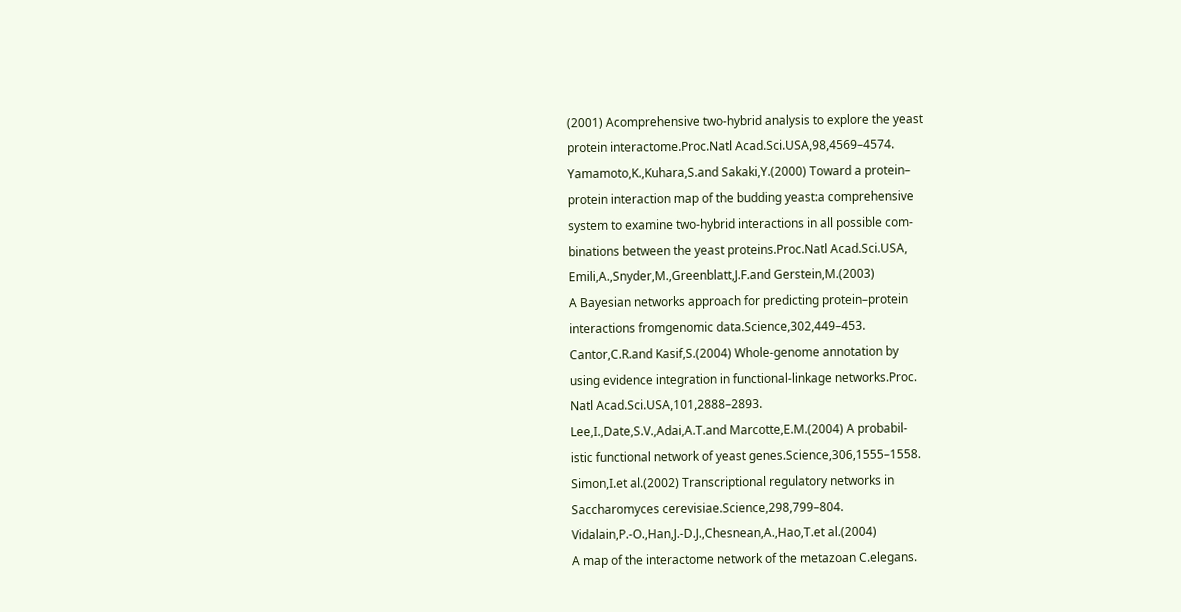(2001) Acomprehensive two-hybrid analysis to explore the yeast
protein interactome.Proc.Natl Acad.Sci.USA,98,4569–4574.
Yamamoto,K.,Kuhara,S.and Sakaki,Y.(2000) Toward a protein–
protein interaction map of the budding yeast:a comprehensive
system to examine two-hybrid interactions in all possible com-
binations between the yeast proteins.Proc.Natl Acad.Sci.USA,
Emili,A.,Snyder,M.,Greenblatt,J.F.and Gerstein,M.(2003)
A Bayesian networks approach for predicting protein–protein
interactions fromgenomic data.Science,302,449–453.
Cantor,C.R.and Kasif,S.(2004) Whole-genome annotation by
using evidence integration in functional-linkage networks.Proc.
Natl Acad.Sci.USA,101,2888–2893.
Lee,I.,Date,S.V.,Adai,A.T.and Marcotte,E.M.(2004) A probabil-
istic functional network of yeast genes.Science,306,1555–1558.
Simon,I.et al.(2002) Transcriptional regulatory networks in
Saccharomyces cerevisiae.Science,298,799–804.
Vidalain,P.-O.,Han,J.-D.J.,Chesnean,A.,Hao,T.et al.(2004)
A map of the interactome network of the metazoan C.elegans.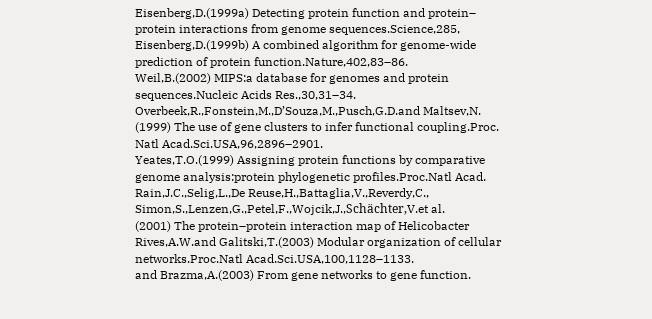Eisenberg,D.(1999a) Detecting protein function and protein–
protein interactions from genome sequences.Science,285,
Eisenberg,D.(1999b) A combined algorithm for genome-wide
prediction of protein function.Nature,402,83–86.
Weil,B.(2002) MIPS:a database for genomes and protein
sequences.Nucleic Acids Res.,30,31–34.
Overbeek,R.,Fonstein,M.,D’Souza,M.,Pusch,G.D.and Maltsev,N.
(1999) The use of gene clusters to infer functional coupling.Proc.
Natl Acad.Sci.USA,96,2896–2901.
Yeates,T.O.(1999) Assigning protein functions by comparative
genome analysis:protein phylogenetic profiles.Proc.Natl Acad.
Rain,J.C.,Selig,L.,De Reuse,H.,Battaglia,V.,Reverdy,C.,
Simon,S.,Lenzen,G.,Petel,F.,Wojcik,J.,Schächter,V.et al.
(2001) The protein–protein interaction map of Helicobacter
Rives,A.W.and Galitski,T.(2003) Modular organization of cellular
networks.Proc.Natl Acad.Sci.USA,100,1128–1133.
and Brazma,A.(2003) From gene networks to gene function.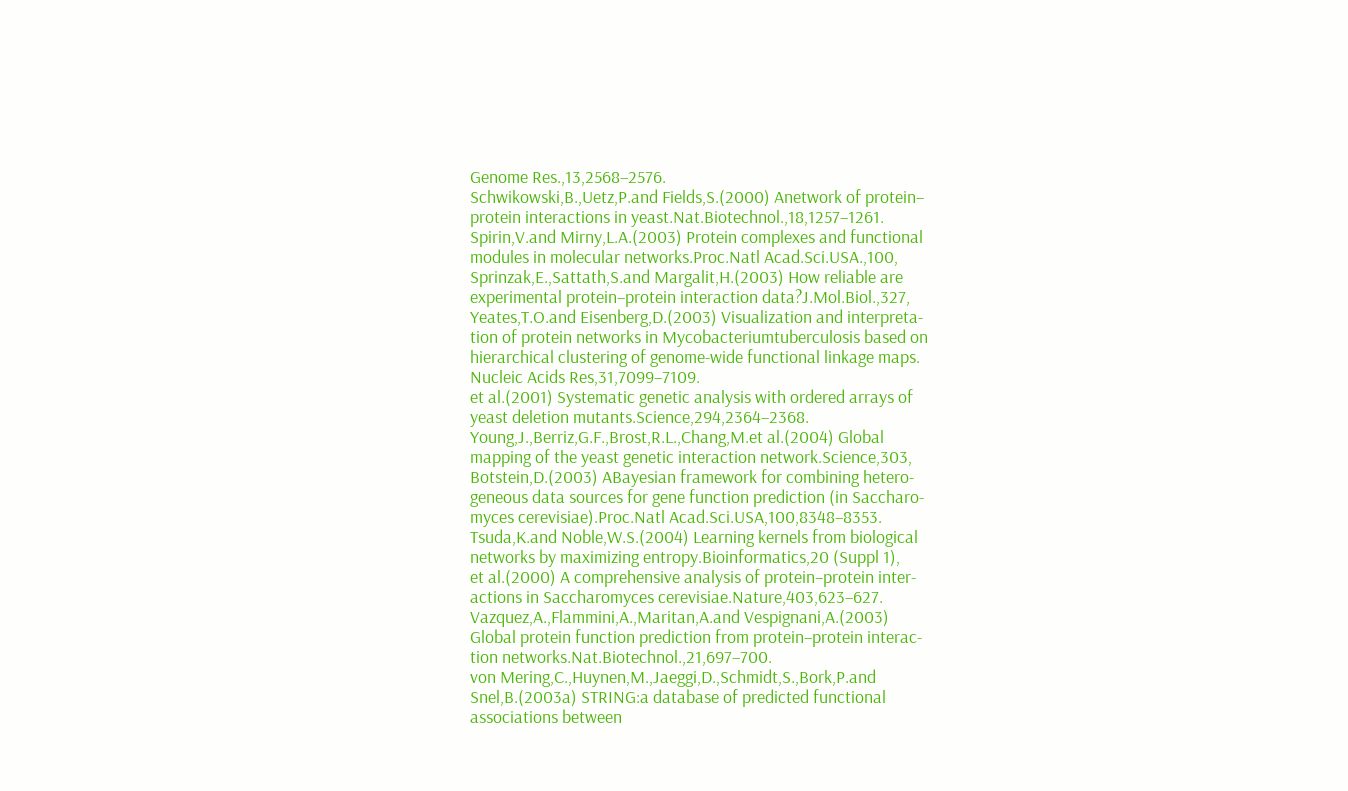Genome Res.,13,2568–2576.
Schwikowski,B.,Uetz,P.and Fields,S.(2000) Anetwork of protein–
protein interactions in yeast.Nat.Biotechnol.,18,1257–1261.
Spirin,V.and Mirny,L.A.(2003) Protein complexes and functional
modules in molecular networks.Proc.Natl Acad.Sci.USA.,100,
Sprinzak,E.,Sattath,S.and Margalit,H.(2003) How reliable are
experimental protein–protein interaction data?J.Mol.Biol.,327,
Yeates,T.O.and Eisenberg,D.(2003) Visualization and interpreta-
tion of protein networks in Mycobacteriumtuberculosis based on
hierarchical clustering of genome-wide functional linkage maps.
Nucleic Acids Res,31,7099–7109.
et al.(2001) Systematic genetic analysis with ordered arrays of
yeast deletion mutants.Science,294,2364–2368.
Young,J.,Berriz,G.F.,Brost,R.L.,Chang,M.et al.(2004) Global
mapping of the yeast genetic interaction network.Science,303,
Botstein,D.(2003) ABayesian framework for combining hetero-
geneous data sources for gene function prediction (in Saccharo-
myces cerevisiae).Proc.Natl Acad.Sci.USA,100,8348–8353.
Tsuda,K.and Noble,W.S.(2004) Learning kernels from biological
networks by maximizing entropy.Bioinformatics,20 (Suppl 1),
et al.(2000) A comprehensive analysis of protein–protein inter-
actions in Saccharomyces cerevisiae.Nature,403,623–627.
Vazquez,A.,Flammini,A.,Maritan,A.and Vespignani,A.(2003)
Global protein function prediction from protein–protein interac-
tion networks.Nat.Biotechnol.,21,697–700.
von Mering,C.,Huynen,M.,Jaeggi,D.,Schmidt,S.,Bork,P.and
Snel,B.(2003a) STRING:a database of predicted functional
associations between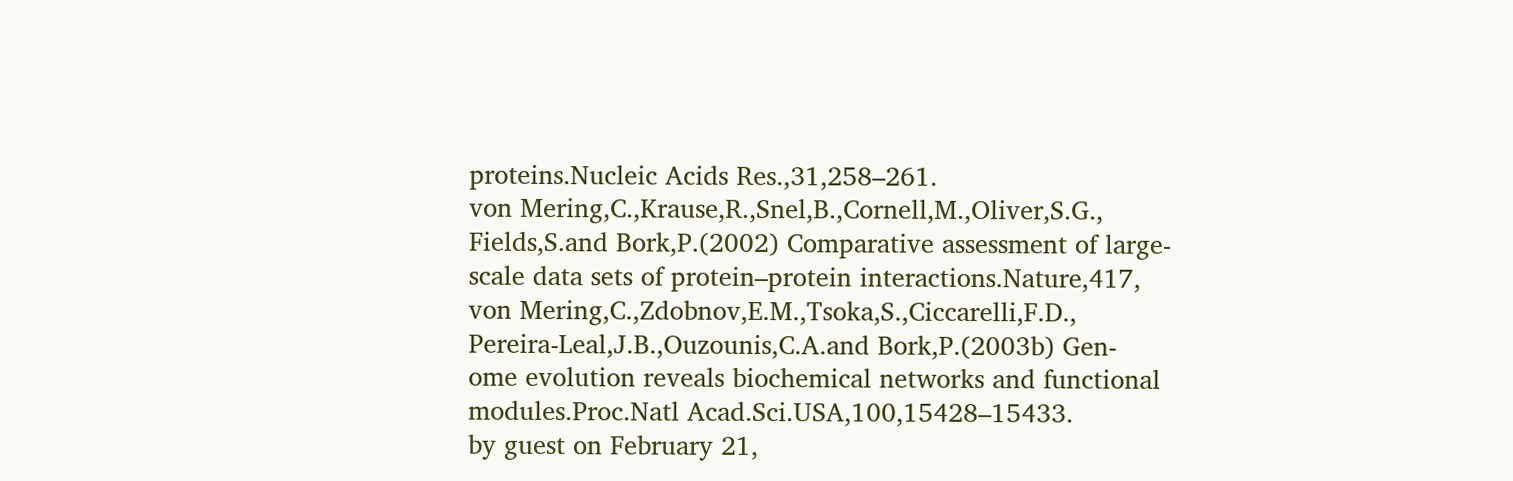proteins.Nucleic Acids Res.,31,258–261.
von Mering,C.,Krause,R.,Snel,B.,Cornell,M.,Oliver,S.G.,
Fields,S.and Bork,P.(2002) Comparative assessment of large-
scale data sets of protein–protein interactions.Nature,417,
von Mering,C.,Zdobnov,E.M.,Tsoka,S.,Ciccarelli,F.D.,
Pereira-Leal,J.B.,Ouzounis,C.A.and Bork,P.(2003b) Gen-
ome evolution reveals biochemical networks and functional
modules.Proc.Natl Acad.Sci.USA,100,15428–15433.
by guest on February 21,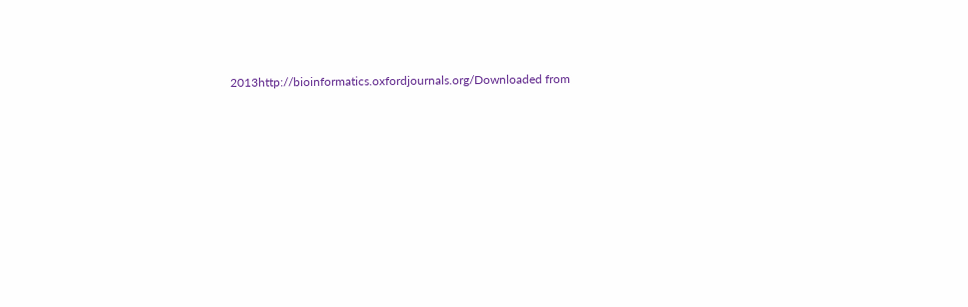2013http://bioinformatics.oxfordjournals.org/Downloaded from